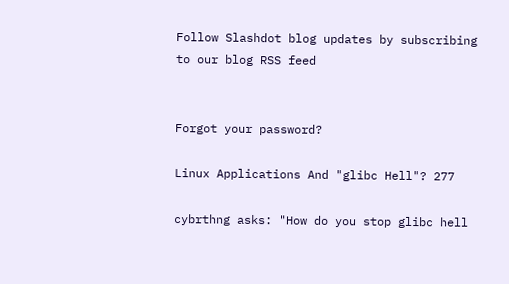Follow Slashdot blog updates by subscribing to our blog RSS feed


Forgot your password?

Linux Applications And "glibc Hell"? 277

cybrthng asks: "How do you stop glibc hell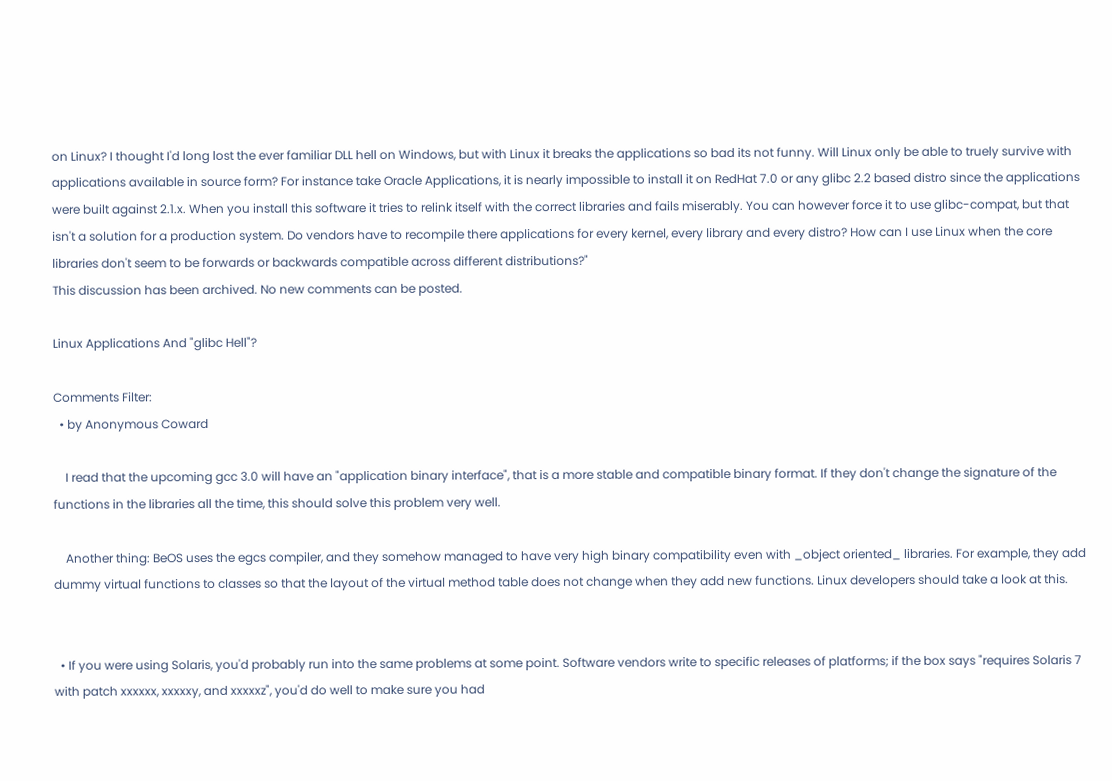on Linux? I thought I'd long lost the ever familiar DLL hell on Windows, but with Linux it breaks the applications so bad its not funny. Will Linux only be able to truely survive with applications available in source form? For instance take Oracle Applications, it is nearly impossible to install it on RedHat 7.0 or any glibc 2.2 based distro since the applications were built against 2.1.x. When you install this software it tries to relink itself with the correct libraries and fails miserably. You can however force it to use glibc-compat, but that isn't a solution for a production system. Do vendors have to recompile there applications for every kernel, every library and every distro? How can I use Linux when the core libraries don't seem to be forwards or backwards compatible across different distributions?"
This discussion has been archived. No new comments can be posted.

Linux Applications And "glibc Hell"?

Comments Filter:
  • by Anonymous Coward

    I read that the upcoming gcc 3.0 will have an "application binary interface", that is a more stable and compatible binary format. If they don't change the signature of the functions in the libraries all the time, this should solve this problem very well.

    Another thing: BeOS uses the egcs compiler, and they somehow managed to have very high binary compatibility even with _object oriented_ libraries. For example, they add dummy virtual functions to classes so that the layout of the virtual method table does not change when they add new functions. Linux developers should take a look at this.


  • If you were using Solaris, you'd probably run into the same problems at some point. Software vendors write to specific releases of platforms; if the box says "requires Solaris 7 with patch xxxxxx, xxxxxy, and xxxxxz", you'd do well to make sure you had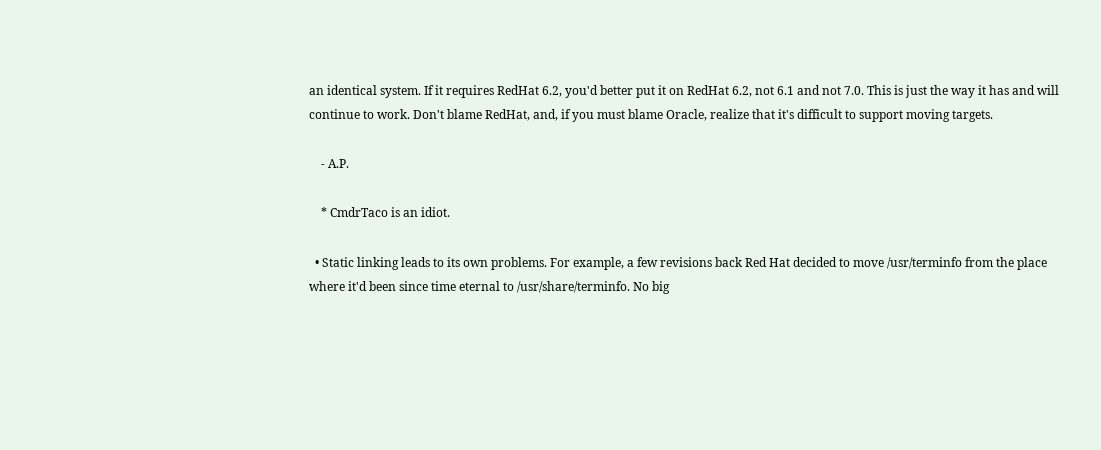an identical system. If it requires RedHat 6.2, you'd better put it on RedHat 6.2, not 6.1 and not 7.0. This is just the way it has and will continue to work. Don't blame RedHat, and, if you must blame Oracle, realize that it's difficult to support moving targets.

    - A.P.

    * CmdrTaco is an idiot.

  • Static linking leads to its own problems. For example, a few revisions back Red Hat decided to move /usr/terminfo from the place where it'd been since time eternal to /usr/share/terminfo. No big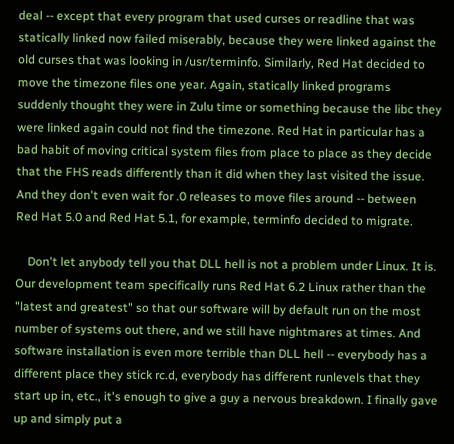deal -- except that every program that used curses or readline that was statically linked now failed miserably, because they were linked against the old curses that was looking in /usr/terminfo. Similarly, Red Hat decided to move the timezone files one year. Again, statically linked programs suddenly thought they were in Zulu time or something because the libc they were linked again could not find the timezone. Red Hat in particular has a bad habit of moving critical system files from place to place as they decide that the FHS reads differently than it did when they last visited the issue. And they don't even wait for .0 releases to move files around -- between Red Hat 5.0 and Red Hat 5.1, for example, terminfo decided to migrate.

    Don't let anybody tell you that DLL hell is not a problem under Linux. It is. Our development team specifically runs Red Hat 6.2 Linux rather than the "latest and greatest" so that our software will by default run on the most number of systems out there, and we still have nightmares at times. And software installation is even more terrible than DLL hell -- everybody has a different place they stick rc.d, everybody has different runlevels that they start up in, etc., it's enough to give a guy a nervous breakdown. I finally gave up and simply put a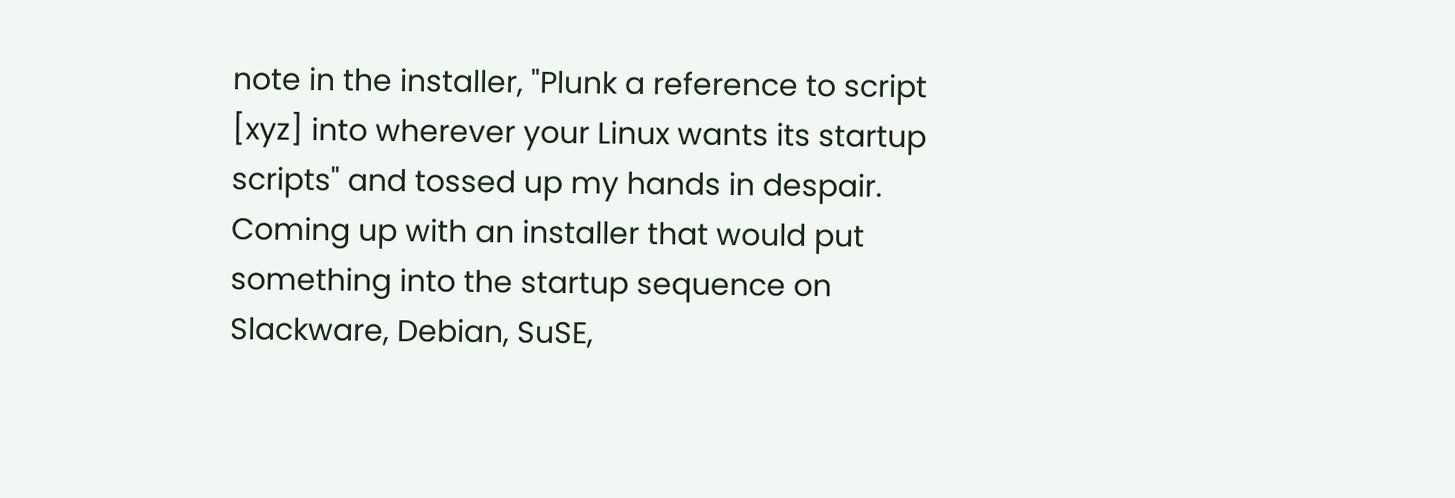note in the installer, "Plunk a reference to script [xyz] into wherever your Linux wants its startup scripts" and tossed up my hands in despair. Coming up with an installer that would put something into the startup sequence on Slackware, Debian, SuSE,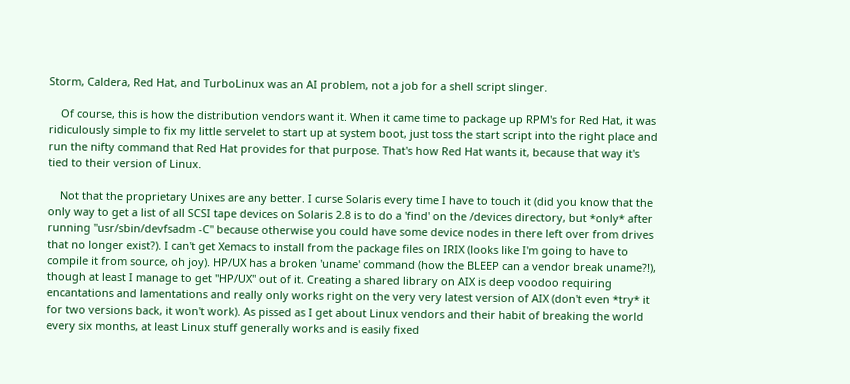Storm, Caldera, Red Hat, and TurboLinux was an AI problem, not a job for a shell script slinger.

    Of course, this is how the distribution vendors want it. When it came time to package up RPM's for Red Hat, it was ridiculously simple to fix my little servelet to start up at system boot, just toss the start script into the right place and run the nifty command that Red Hat provides for that purpose. That's how Red Hat wants it, because that way it's tied to their version of Linux.

    Not that the proprietary Unixes are any better. I curse Solaris every time I have to touch it (did you know that the only way to get a list of all SCSI tape devices on Solaris 2.8 is to do a 'find' on the /devices directory, but *only* after running "usr/sbin/devfsadm -C" because otherwise you could have some device nodes in there left over from drives that no longer exist?). I can't get Xemacs to install from the package files on IRIX (looks like I'm going to have to compile it from source, oh joy). HP/UX has a broken 'uname' command (how the BLEEP can a vendor break uname?!), though at least I manage to get "HP/UX" out of it. Creating a shared library on AIX is deep voodoo requiring encantations and lamentations and really only works right on the very very latest version of AIX (don't even *try* it for two versions back, it won't work). As pissed as I get about Linux vendors and their habit of breaking the world every six months, at least Linux stuff generally works and is easily fixed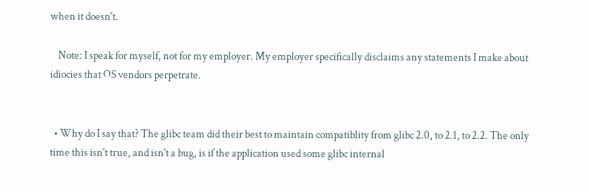when it doesn't.

    Note: I speak for myself, not for my employer. My employer specifically disclaims any statements I make about idiocies that OS vendors perpetrate.


  • Why do I say that? The glibc team did their best to maintain compatiblity from glibc 2.0, to 2.1, to 2.2. The only time this isn't true, and isn't a bug, is if the application used some glibc internal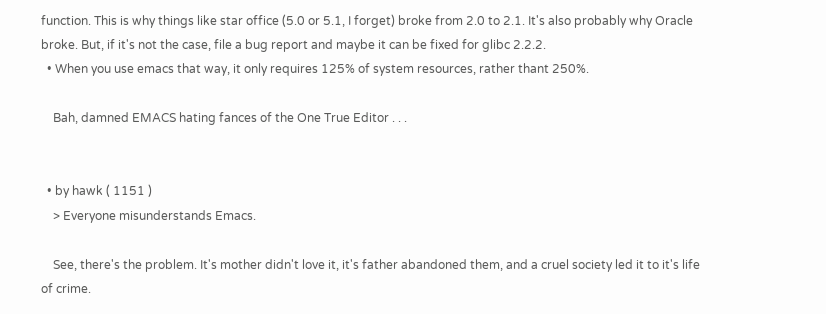function. This is why things like star office (5.0 or 5.1, I forget) broke from 2.0 to 2.1. It's also probably why Oracle broke. But, if it's not the case, file a bug report and maybe it can be fixed for glibc 2.2.2.
  • When you use emacs that way, it only requires 125% of system resources, rather thant 250%.

    Bah, damned EMACS hating fances of the One True Editor . . .


  • by hawk ( 1151 )
    > Everyone misunderstands Emacs.

    See, there's the problem. It's mother didn't love it, it's father abandoned them, and a cruel society led it to it's life of crime.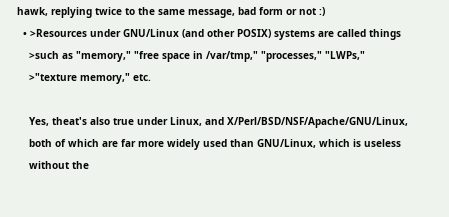hawk, replying twice to the same message, bad form or not :)
  • >Resources under GNU/Linux (and other POSIX) systems are called things
    >such as "memory," "free space in /var/tmp," "processes," "LWPs,"
    >"texture memory," etc.

    Yes, theat's also true under Linux, and X/Perl/BSD/NSF/Apache/GNU/Linux,
    both of which are far more widely used than GNU/Linux, which is useless
    without the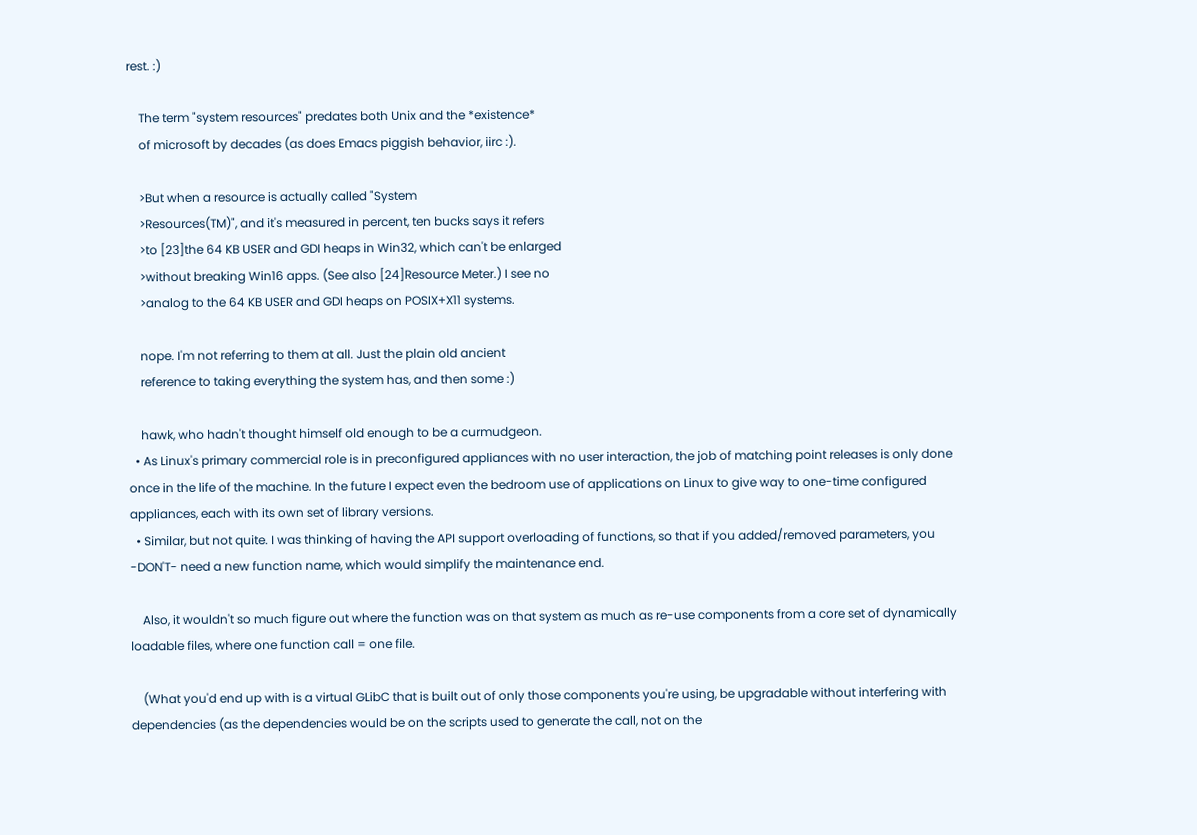rest. :)

    The term "system resources" predates both Unix and the *existence*
    of microsoft by decades (as does Emacs piggish behavior, iirc :).

    >But when a resource is actually called "System
    >Resources(TM)", and it's measured in percent, ten bucks says it refers
    >to [23]the 64 KB USER and GDI heaps in Win32, which can't be enlarged
    >without breaking Win16 apps. (See also [24]Resource Meter.) I see no
    >analog to the 64 KB USER and GDI heaps on POSIX+X11 systems.

    nope. I'm not referring to them at all. Just the plain old ancient
    reference to taking everything the system has, and then some :)

    hawk, who hadn't thought himself old enough to be a curmudgeon.
  • As Linux's primary commercial role is in preconfigured appliances with no user interaction, the job of matching point releases is only done once in the life of the machine. In the future I expect even the bedroom use of applications on Linux to give way to one-time configured appliances, each with its own set of library versions.
  • Similar, but not quite. I was thinking of having the API support overloading of functions, so that if you added/removed parameters, you -DON'T- need a new function name, which would simplify the maintenance end.

    Also, it wouldn't so much figure out where the function was on that system as much as re-use components from a core set of dynamically loadable files, where one function call = one file.

    (What you'd end up with is a virtual GLibC that is built out of only those components you're using, be upgradable without interfering with dependencies (as the dependencies would be on the scripts used to generate the call, not on the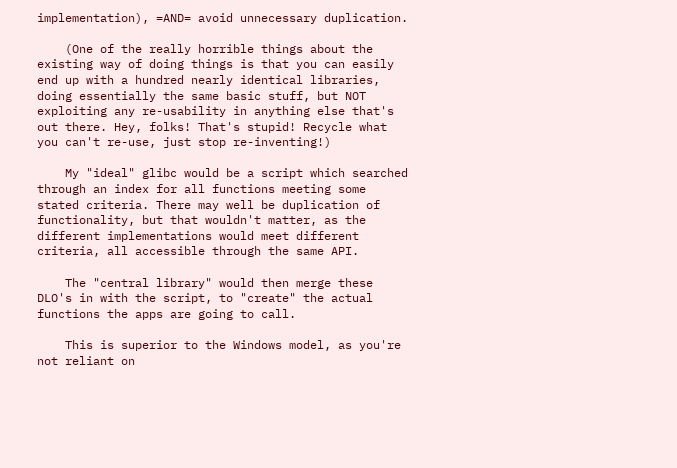implementation), =AND= avoid unnecessary duplication.

    (One of the really horrible things about the existing way of doing things is that you can easily end up with a hundred nearly identical libraries, doing essentially the same basic stuff, but NOT exploiting any re-usability in anything else that's out there. Hey, folks! That's stupid! Recycle what you can't re-use, just stop re-inventing!)

    My "ideal" glibc would be a script which searched through an index for all functions meeting some stated criteria. There may well be duplication of functionality, but that wouldn't matter, as the different implementations would meet different criteria, all accessible through the same API.

    The "central library" would then merge these DLO's in with the script, to "create" the actual functions the apps are going to call.

    This is superior to the Windows model, as you're not reliant on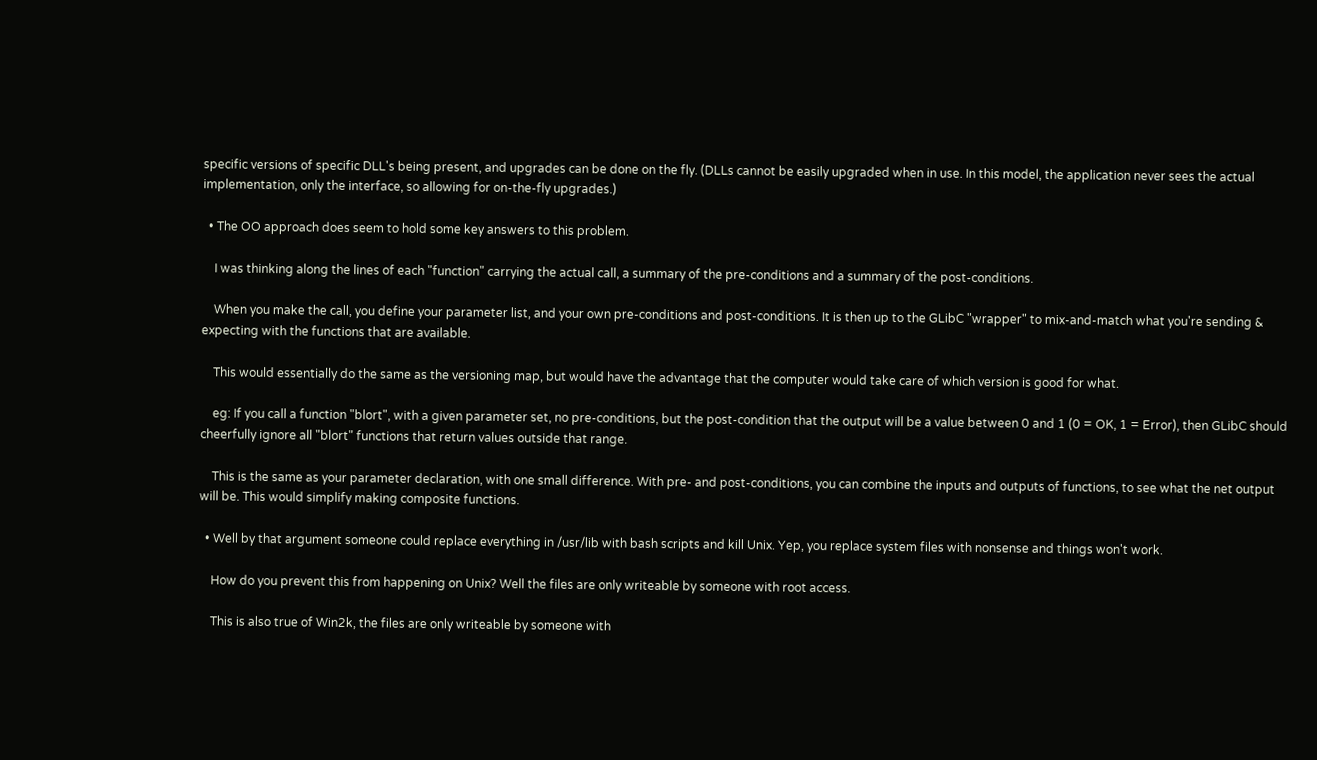specific versions of specific DLL's being present, and upgrades can be done on the fly. (DLLs cannot be easily upgraded when in use. In this model, the application never sees the actual implementation, only the interface, so allowing for on-the-fly upgrades.)

  • The OO approach does seem to hold some key answers to this problem.

    I was thinking along the lines of each "function" carrying the actual call, a summary of the pre-conditions and a summary of the post-conditions.

    When you make the call, you define your parameter list, and your own pre-conditions and post-conditions. It is then up to the GLibC "wrapper" to mix-and-match what you're sending & expecting with the functions that are available.

    This would essentially do the same as the versioning map, but would have the advantage that the computer would take care of which version is good for what.

    eg: If you call a function "blort", with a given parameter set, no pre-conditions, but the post-condition that the output will be a value between 0 and 1 (0 = OK, 1 = Error), then GLibC should cheerfully ignore all "blort" functions that return values outside that range.

    This is the same as your parameter declaration, with one small difference. With pre- and post-conditions, you can combine the inputs and outputs of functions, to see what the net output will be. This would simplify making composite functions.

  • Well by that argument someone could replace everything in /usr/lib with bash scripts and kill Unix. Yep, you replace system files with nonsense and things won't work.

    How do you prevent this from happening on Unix? Well the files are only writeable by someone with root access.

    This is also true of Win2k, the files are only writeable by someone with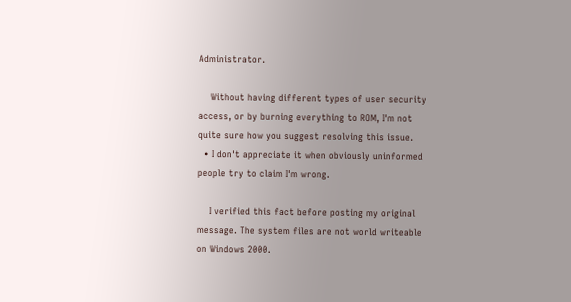Administrator.

    Without having different types of user security access, or by burning everything to ROM, I'm not quite sure how you suggest resolving this issue.
  • I don't appreciate it when obviously uninformed people try to claim I'm wrong.

    I verified this fact before posting my original message. The system files are not world writeable on Windows 2000.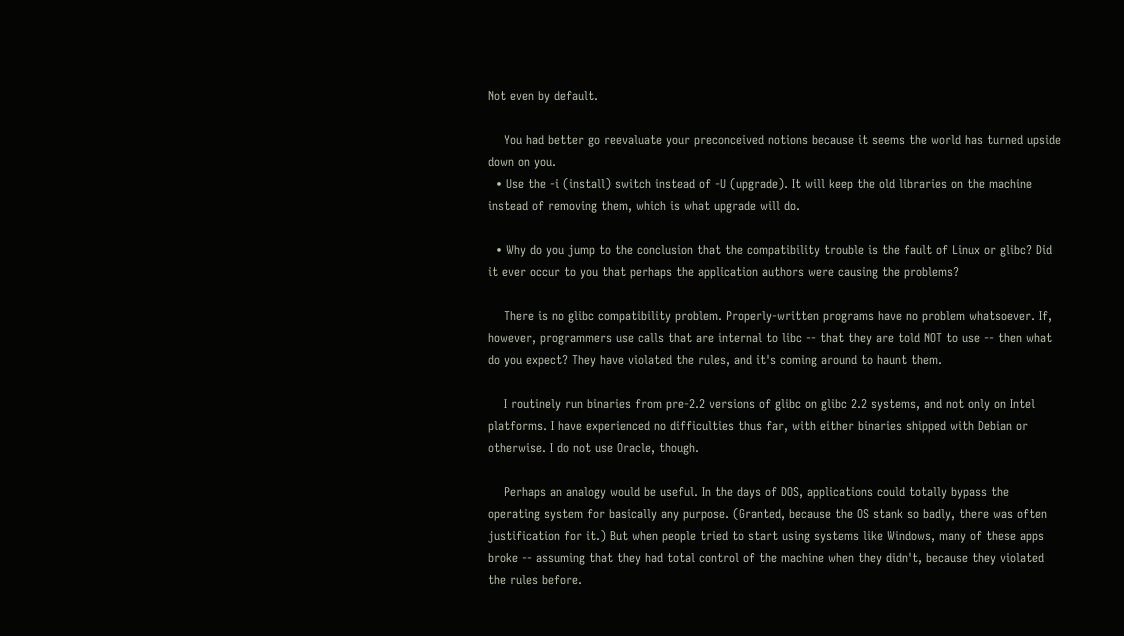Not even by default.

    You had better go reevaluate your preconceived notions because it seems the world has turned upside down on you.
  • Use the -i (install) switch instead of -U (upgrade). It will keep the old libraries on the machine instead of removing them, which is what upgrade will do.

  • Why do you jump to the conclusion that the compatibility trouble is the fault of Linux or glibc? Did it ever occur to you that perhaps the application authors were causing the problems?

    There is no glibc compatibility problem. Properly-written programs have no problem whatsoever. If, however, programmers use calls that are internal to libc -- that they are told NOT to use -- then what do you expect? They have violated the rules, and it's coming around to haunt them.

    I routinely run binaries from pre-2.2 versions of glibc on glibc 2.2 systems, and not only on Intel platforms. I have experienced no difficulties thus far, with either binaries shipped with Debian or otherwise. I do not use Oracle, though.

    Perhaps an analogy would be useful. In the days of DOS, applications could totally bypass the operating system for basically any purpose. (Granted, because the OS stank so badly, there was often justification for it.) But when people tried to start using systems like Windows, many of these apps broke -- assuming that they had total control of the machine when they didn't, because they violated the rules before.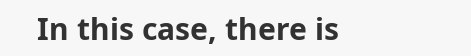In this case, there is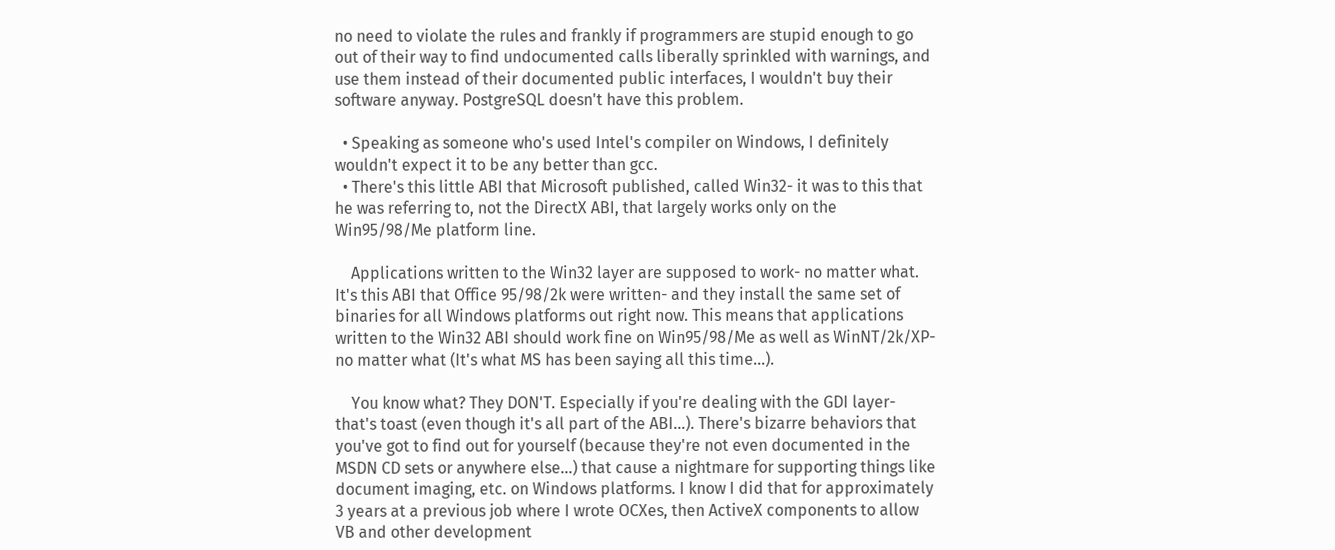no need to violate the rules and frankly if programmers are stupid enough to go out of their way to find undocumented calls liberally sprinkled with warnings, and use them instead of their documented public interfaces, I wouldn't buy their software anyway. PostgreSQL doesn't have this problem.

  • Speaking as someone who's used Intel's compiler on Windows, I definitely wouldn't expect it to be any better than gcc.
  • There's this little ABI that Microsoft published, called Win32- it was to this that he was referring to, not the DirectX ABI, that largely works only on the Win95/98/Me platform line.

    Applications written to the Win32 layer are supposed to work- no matter what. It's this ABI that Office 95/98/2k were written- and they install the same set of binaries for all Windows platforms out right now. This means that applications written to the Win32 ABI should work fine on Win95/98/Me as well as WinNT/2k/XP- no matter what (It's what MS has been saying all this time...).

    You know what? They DON'T. Especially if you're dealing with the GDI layer- that's toast (even though it's all part of the ABI...). There's bizarre behaviors that you've got to find out for yourself (because they're not even documented in the MSDN CD sets or anywhere else...) that cause a nightmare for supporting things like document imaging, etc. on Windows platforms. I know I did that for approximately 3 years at a previous job where I wrote OCXes, then ActiveX components to allow VB and other development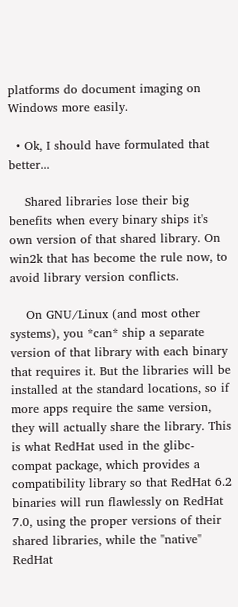platforms do document imaging on Windows more easily.

  • Ok, I should have formulated that better...

    Shared libraries lose their big benefits when every binary ships it's own version of that shared library. On win2k that has become the rule now, to avoid library version conflicts.

    On GNU/Linux (and most other systems), you *can* ship a separate version of that library with each binary that requires it. But the libraries will be installed at the standard locations, so if more apps require the same version, they will actually share the library. This is what RedHat used in the glibc-compat package, which provides a compatibility library so that RedHat 6.2 binaries will run flawlessly on RedHat 7.0, using the proper versions of their shared libraries, while the "native" RedHat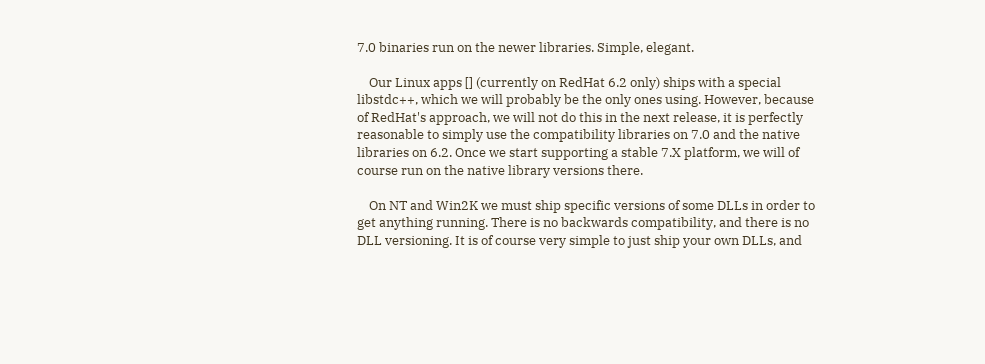7.0 binaries run on the newer libraries. Simple, elegant.

    Our Linux apps [] (currently on RedHat 6.2 only) ships with a special libstdc++, which we will probably be the only ones using. However, because of RedHat's approach, we will not do this in the next release, it is perfectly reasonable to simply use the compatibility libraries on 7.0 and the native libraries on 6.2. Once we start supporting a stable 7.X platform, we will of course run on the native library versions there.

    On NT and Win2K we must ship specific versions of some DLLs in order to get anything running. There is no backwards compatibility, and there is no DLL versioning. It is of course very simple to just ship your own DLLs, and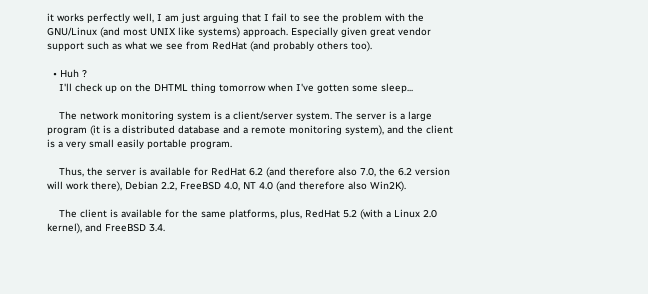it works perfectly well, I am just arguing that I fail to see the problem with the GNU/Linux (and most UNIX like systems) approach. Especially given great vendor support such as what we see from RedHat (and probably others too).

  • Huh ?
    I'll check up on the DHTML thing tomorrow when I've gotten some sleep...

    The network monitoring system is a client/server system. The server is a large program (it is a distributed database and a remote monitoring system), and the client is a very small easily portable program.

    Thus, the server is available for RedHat 6.2 (and therefore also 7.0, the 6.2 version will work there), Debian 2.2, FreeBSD 4.0, NT 4.0 (and therefore also Win2K).

    The client is available for the same platforms, plus, RedHat 5.2 (with a Linux 2.0 kernel), and FreeBSD 3.4.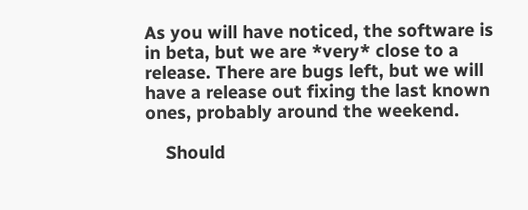As you will have noticed, the software is in beta, but we are *very* close to a release. There are bugs left, but we will have a release out fixing the last known ones, probably around the weekend.

    Should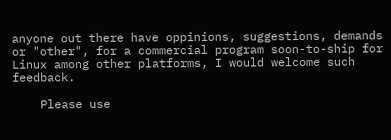anyone out there have oppinions, suggestions, demands or "other", for a commercial program soon-to-ship for Linux among other platforms, I would welcome such feedback.

    Please use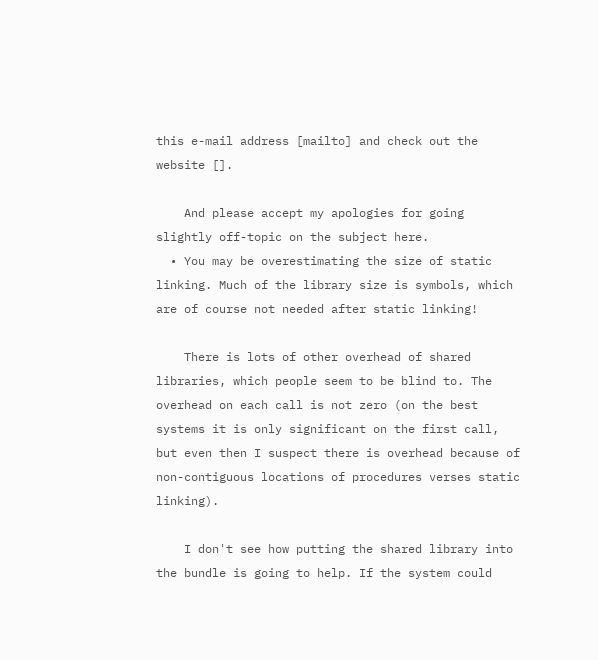this e-mail address [mailto] and check out the website [].

    And please accept my apologies for going slightly off-topic on the subject here.
  • You may be overestimating the size of static linking. Much of the library size is symbols, which are of course not needed after static linking!

    There is lots of other overhead of shared libraries, which people seem to be blind to. The overhead on each call is not zero (on the best systems it is only significant on the first call, but even then I suspect there is overhead because of non-contiguous locations of procedures verses static linking).

    I don't see how putting the shared library into the bundle is going to help. If the system could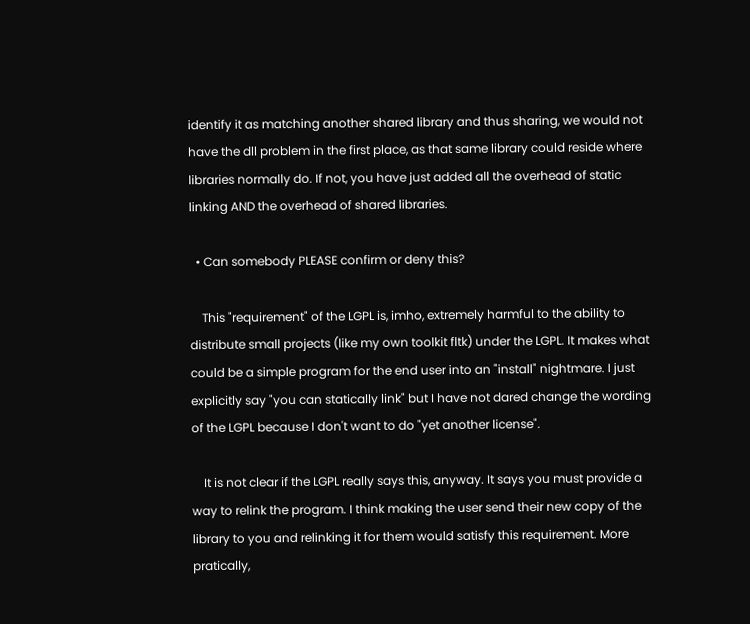identify it as matching another shared library and thus sharing, we would not have the dll problem in the first place, as that same library could reside where libraries normally do. If not, you have just added all the overhead of static linking AND the overhead of shared libraries.

  • Can somebody PLEASE confirm or deny this?

    This "requirement" of the LGPL is, imho, extremely harmful to the ability to distribute small projects (like my own toolkit fltk) under the LGPL. It makes what could be a simple program for the end user into an "install" nightmare. I just explicitly say "you can statically link" but I have not dared change the wording of the LGPL because I don't want to do "yet another license".

    It is not clear if the LGPL really says this, anyway. It says you must provide a way to relink the program. I think making the user send their new copy of the library to you and relinking it for them would satisfy this requirement. More pratically,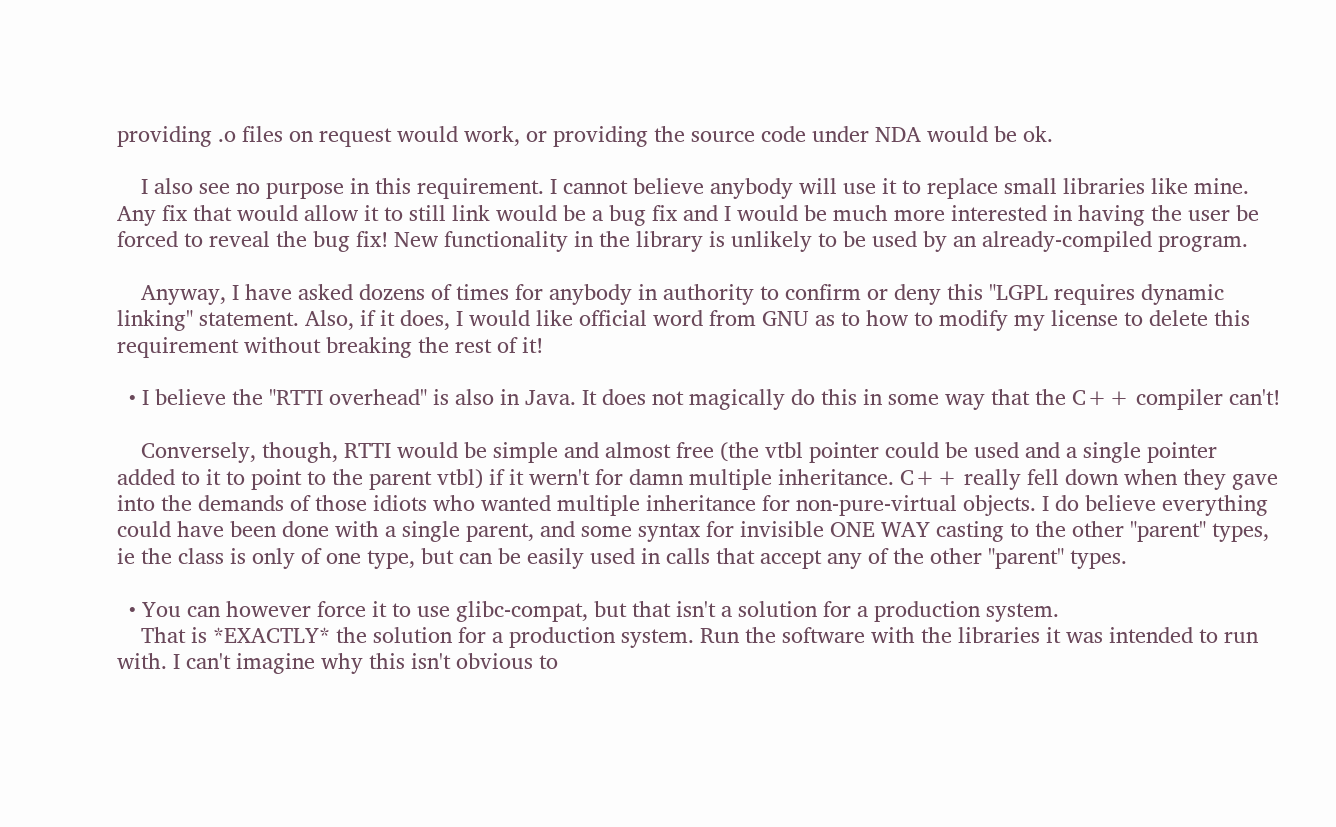providing .o files on request would work, or providing the source code under NDA would be ok.

    I also see no purpose in this requirement. I cannot believe anybody will use it to replace small libraries like mine. Any fix that would allow it to still link would be a bug fix and I would be much more interested in having the user be forced to reveal the bug fix! New functionality in the library is unlikely to be used by an already-compiled program.

    Anyway, I have asked dozens of times for anybody in authority to confirm or deny this "LGPL requires dynamic linking" statement. Also, if it does, I would like official word from GNU as to how to modify my license to delete this requirement without breaking the rest of it!

  • I believe the "RTTI overhead" is also in Java. It does not magically do this in some way that the C++ compiler can't!

    Conversely, though, RTTI would be simple and almost free (the vtbl pointer could be used and a single pointer added to it to point to the parent vtbl) if it wern't for damn multiple inheritance. C++ really fell down when they gave into the demands of those idiots who wanted multiple inheritance for non-pure-virtual objects. I do believe everything could have been done with a single parent, and some syntax for invisible ONE WAY casting to the other "parent" types, ie the class is only of one type, but can be easily used in calls that accept any of the other "parent" types.

  • You can however force it to use glibc-compat, but that isn't a solution for a production system.
    That is *EXACTLY* the solution for a production system. Run the software with the libraries it was intended to run with. I can't imagine why this isn't obvious to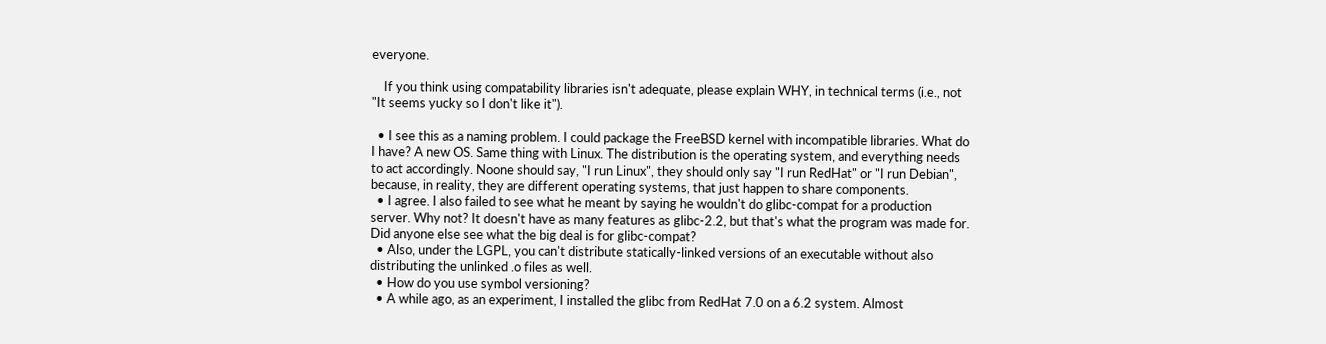everyone.

    If you think using compatability libraries isn't adequate, please explain WHY, in technical terms (i.e., not "It seems yucky so I don't like it").

  • I see this as a naming problem. I could package the FreeBSD kernel with incompatible libraries. What do I have? A new OS. Same thing with Linux. The distribution is the operating system, and everything needs to act accordingly. Noone should say, "I run Linux", they should only say "I run RedHat" or "I run Debian", because, in reality, they are different operating systems, that just happen to share components.
  • I agree. I also failed to see what he meant by saying he wouldn't do glibc-compat for a production server. Why not? It doesn't have as many features as glibc-2.2, but that's what the program was made for. Did anyone else see what the big deal is for glibc-compat?
  • Also, under the LGPL, you can't distribute statically-linked versions of an executable without also distributing the unlinked .o files as well.
  • How do you use symbol versioning?
  • A while ago, as an experiment, I installed the glibc from RedHat 7.0 on a 6.2 system. Almost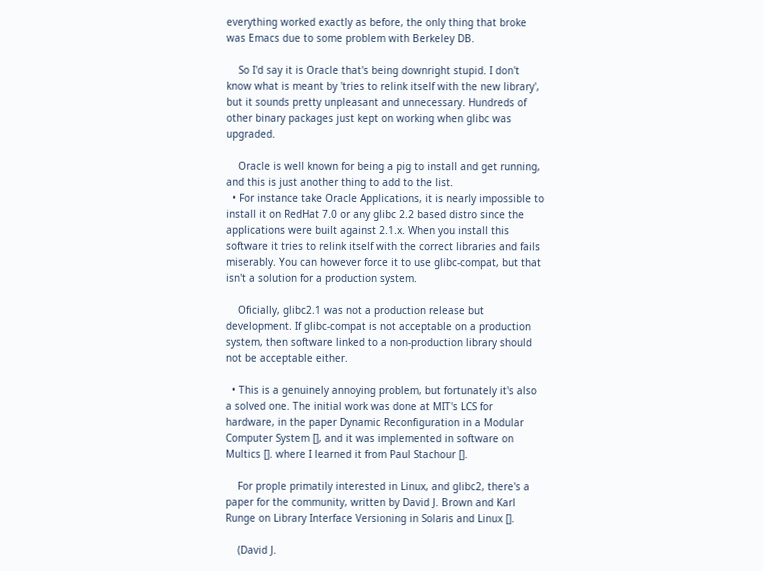everything worked exactly as before, the only thing that broke was Emacs due to some problem with Berkeley DB.

    So I'd say it is Oracle that's being downright stupid. I don't know what is meant by 'tries to relink itself with the new library', but it sounds pretty unpleasant and unnecessary. Hundreds of other binary packages just kept on working when glibc was upgraded.

    Oracle is well known for being a pig to install and get running, and this is just another thing to add to the list.
  • For instance take Oracle Applications, it is nearly impossible to install it on RedHat 7.0 or any glibc 2.2 based distro since the applications were built against 2.1.x. When you install this software it tries to relink itself with the correct libraries and fails miserably. You can however force it to use glibc-compat, but that isn't a solution for a production system.

    Oficially, glibc2.1 was not a production release but development. If glibc-compat is not acceptable on a production system, then software linked to a non-production library should not be acceptable either.

  • This is a genuinely annoying problem, but fortunately it's also a solved one. The initial work was done at MIT's LCS for hardware, in the paper Dynamic Reconfiguration in a Modular Computer System [], and it was implemented in software on Multics []. where I learned it from Paul Stachour [].

    For prople primatily interested in Linux, and glibc2, there's a paper for the community, written by David J. Brown and Karl Runge on Library Interface Versioning in Solaris and Linux [].

    (David J.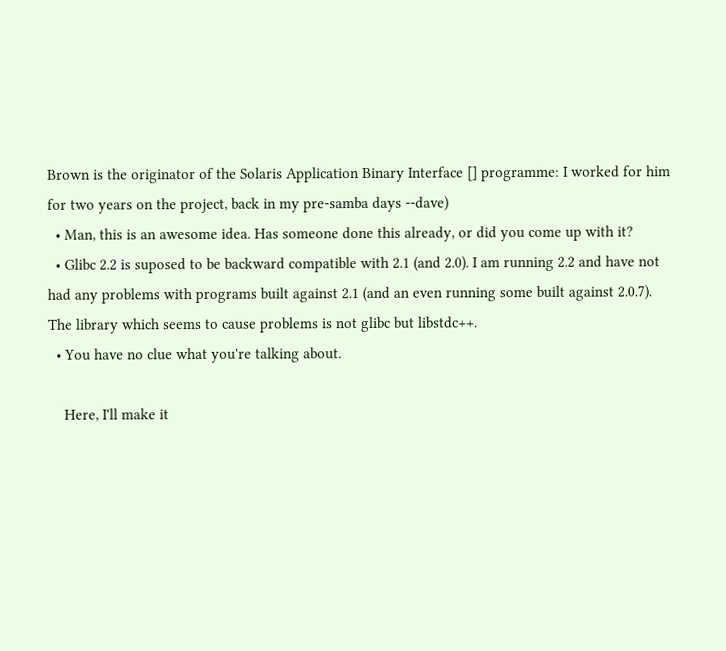Brown is the originator of the Solaris Application Binary Interface [] programme: I worked for him for two years on the project, back in my pre-samba days --dave)
  • Man, this is an awesome idea. Has someone done this already, or did you come up with it?
  • Glibc 2.2 is suposed to be backward compatible with 2.1 (and 2.0). I am running 2.2 and have not had any problems with programs built against 2.1 (and an even running some built against 2.0.7). The library which seems to cause problems is not glibc but libstdc++.
  • You have no clue what you're talking about.

    Here, I'll make it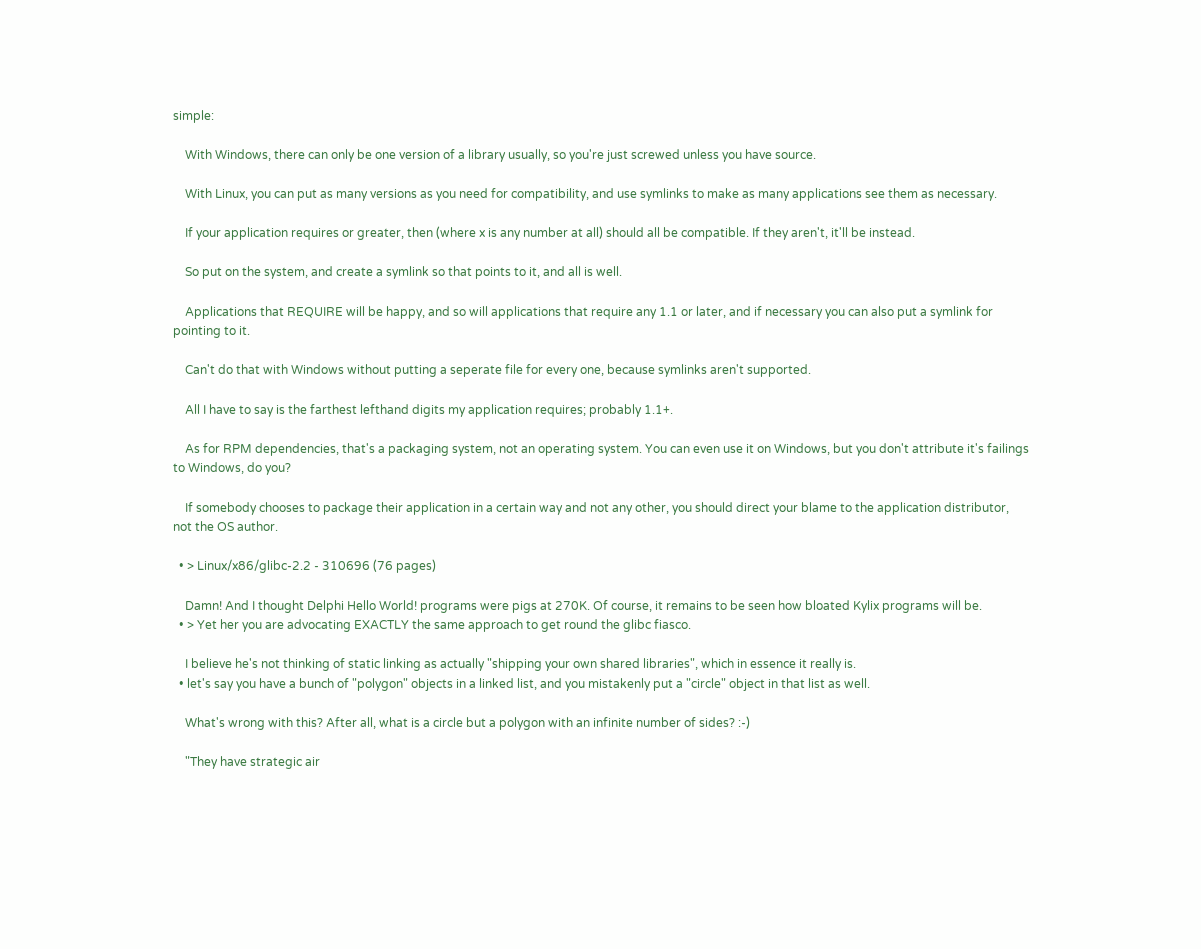simple:

    With Windows, there can only be one version of a library usually, so you're just screwed unless you have source.

    With Linux, you can put as many versions as you need for compatibility, and use symlinks to make as many applications see them as necessary.

    If your application requires or greater, then (where x is any number at all) should all be compatible. If they aren't, it'll be instead.

    So put on the system, and create a symlink so that points to it, and all is well.

    Applications that REQUIRE will be happy, and so will applications that require any 1.1 or later, and if necessary you can also put a symlink for pointing to it.

    Can't do that with Windows without putting a seperate file for every one, because symlinks aren't supported.

    All I have to say is the farthest lefthand digits my application requires; probably 1.1+.

    As for RPM dependencies, that's a packaging system, not an operating system. You can even use it on Windows, but you don't attribute it's failings to Windows, do you?

    If somebody chooses to package their application in a certain way and not any other, you should direct your blame to the application distributor, not the OS author.

  • > Linux/x86/glibc-2.2 - 310696 (76 pages)

    Damn! And I thought Delphi Hello World! programs were pigs at 270K. Of course, it remains to be seen how bloated Kylix programs will be.
  • > Yet her you are advocating EXACTLY the same approach to get round the glibc fiasco.

    I believe he's not thinking of static linking as actually "shipping your own shared libraries", which in essence it really is.
  • let's say you have a bunch of "polygon" objects in a linked list, and you mistakenly put a "circle" object in that list as well.

    What's wrong with this? After all, what is a circle but a polygon with an infinite number of sides? :-)

    "They have strategic air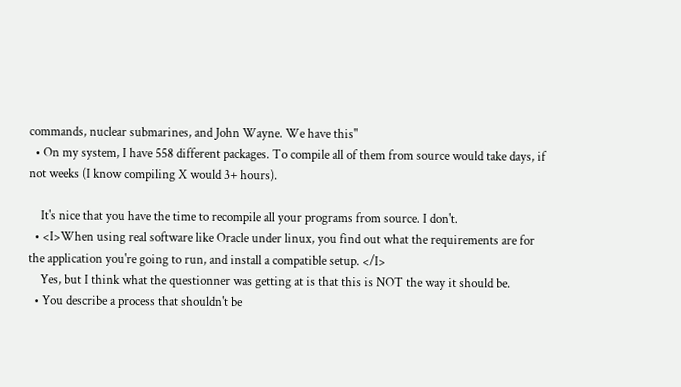commands, nuclear submarines, and John Wayne. We have this"
  • On my system, I have 558 different packages. To compile all of them from source would take days, if not weeks (I know compiling X would 3+ hours).

    It's nice that you have the time to recompile all your programs from source. I don't.
  • <I>When using real software like Oracle under linux, you find out what the requirements are for the application you're going to run, and install a compatible setup. </I>
    Yes, but I think what the questionner was getting at is that this is NOT the way it should be.
  • You describe a process that shouldn't be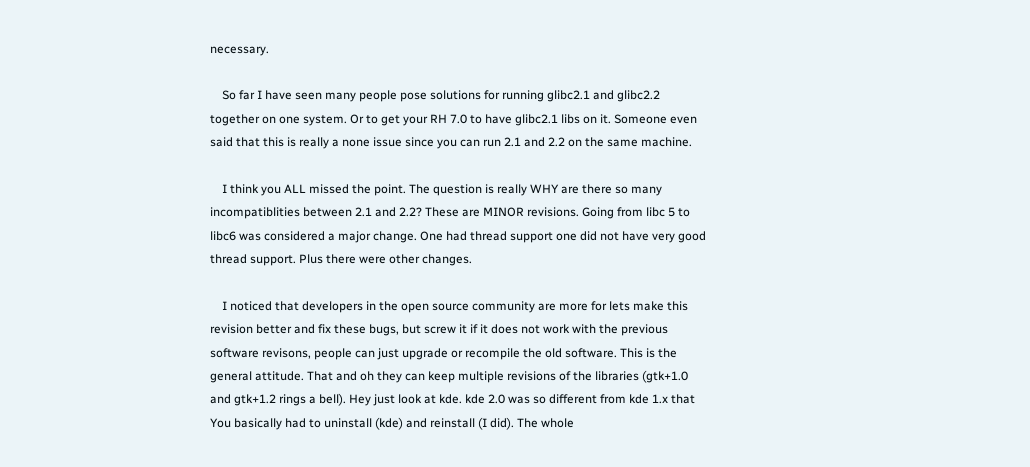necessary.

    So far I have seen many people pose solutions for running glibc2.1 and glibc2.2 together on one system. Or to get your RH 7.0 to have glibc2.1 libs on it. Someone even said that this is really a none issue since you can run 2.1 and 2.2 on the same machine.

    I think you ALL missed the point. The question is really WHY are there so many incompatiblities between 2.1 and 2.2? These are MINOR revisions. Going from libc 5 to libc6 was considered a major change. One had thread support one did not have very good thread support. Plus there were other changes.

    I noticed that developers in the open source community are more for lets make this revision better and fix these bugs, but screw it if it does not work with the previous software revisons, people can just upgrade or recompile the old software. This is the general attitude. That and oh they can keep multiple revisions of the libraries (gtk+1.0 and gtk+1.2 rings a bell). Hey just look at kde. kde 2.0 was so different from kde 1.x that You basically had to uninstall (kde) and reinstall (I did). The whole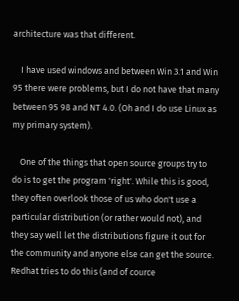architecture was that different.

    I have used windows and between Win 3.1 and Win 95 there were problems, but I do not have that many between 95 98 and NT 4.0. (Oh and I do use Linux as my primary system).

    One of the things that open source groups try to do is to get the program 'right'. While this is good, they often overlook those of us who don't use a particular distribution (or rather would not), and they say well let the distributions figure it out for the community and anyone else can get the source. Redhat tries to do this (and of cource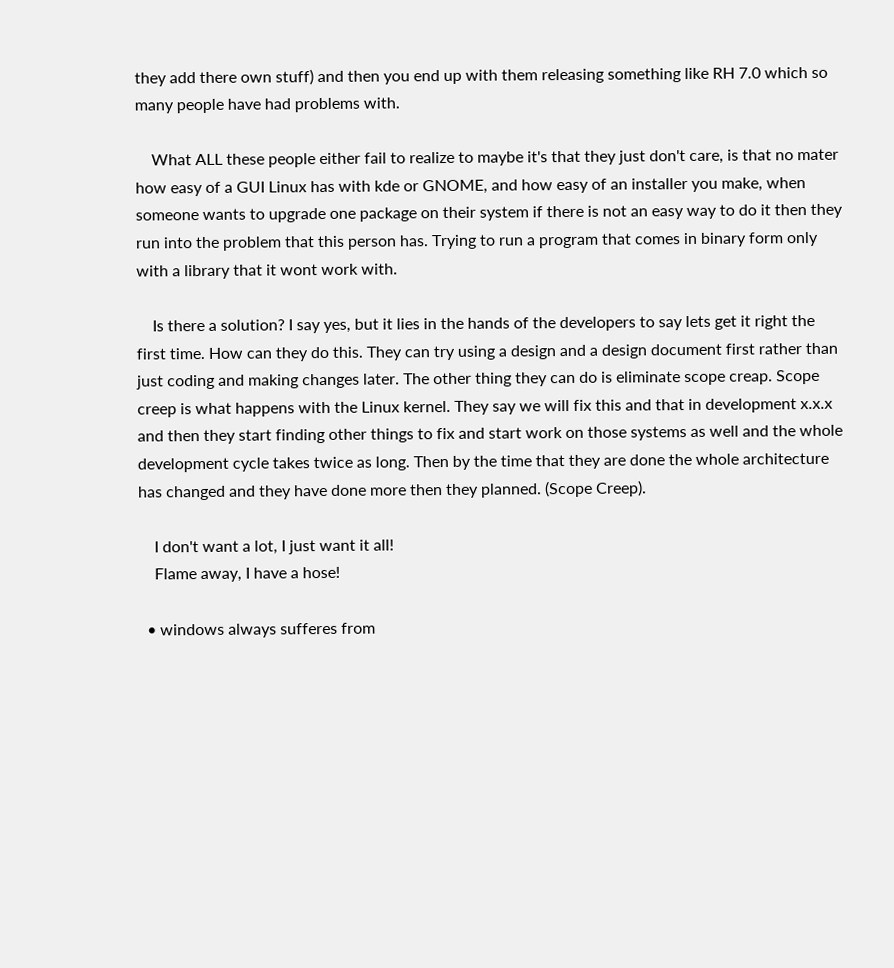they add there own stuff) and then you end up with them releasing something like RH 7.0 which so many people have had problems with.

    What ALL these people either fail to realize to maybe it's that they just don't care, is that no mater how easy of a GUI Linux has with kde or GNOME, and how easy of an installer you make, when someone wants to upgrade one package on their system if there is not an easy way to do it then they run into the problem that this person has. Trying to run a program that comes in binary form only with a library that it wont work with.

    Is there a solution? I say yes, but it lies in the hands of the developers to say lets get it right the first time. How can they do this. They can try using a design and a design document first rather than just coding and making changes later. The other thing they can do is eliminate scope creap. Scope creep is what happens with the Linux kernel. They say we will fix this and that in development x.x.x and then they start finding other things to fix and start work on those systems as well and the whole development cycle takes twice as long. Then by the time that they are done the whole architecture has changed and they have done more then they planned. (Scope Creep).

    I don't want a lot, I just want it all!
    Flame away, I have a hose!

  • windows always sufferes from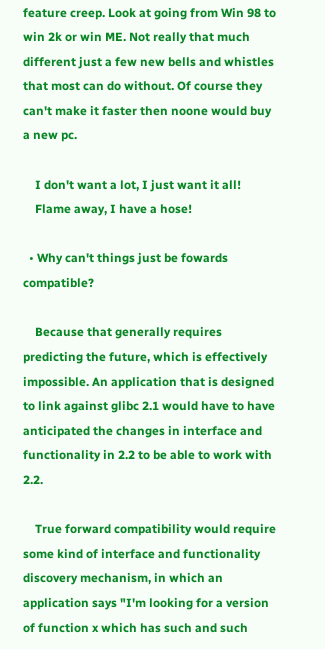feature creep. Look at going from Win 98 to win 2k or win ME. Not really that much different just a few new bells and whistles that most can do without. Of course they can't make it faster then noone would buy a new pc.

    I don't want a lot, I just want it all!
    Flame away, I have a hose!

  • Why can't things just be fowards compatible?

    Because that generally requires predicting the future, which is effectively impossible. An application that is designed to link against glibc 2.1 would have to have anticipated the changes in interface and functionality in 2.2 to be able to work with 2.2.

    True forward compatibility would require some kind of interface and functionality discovery mechanism, in which an application says "I'm looking for a version of function x which has such and such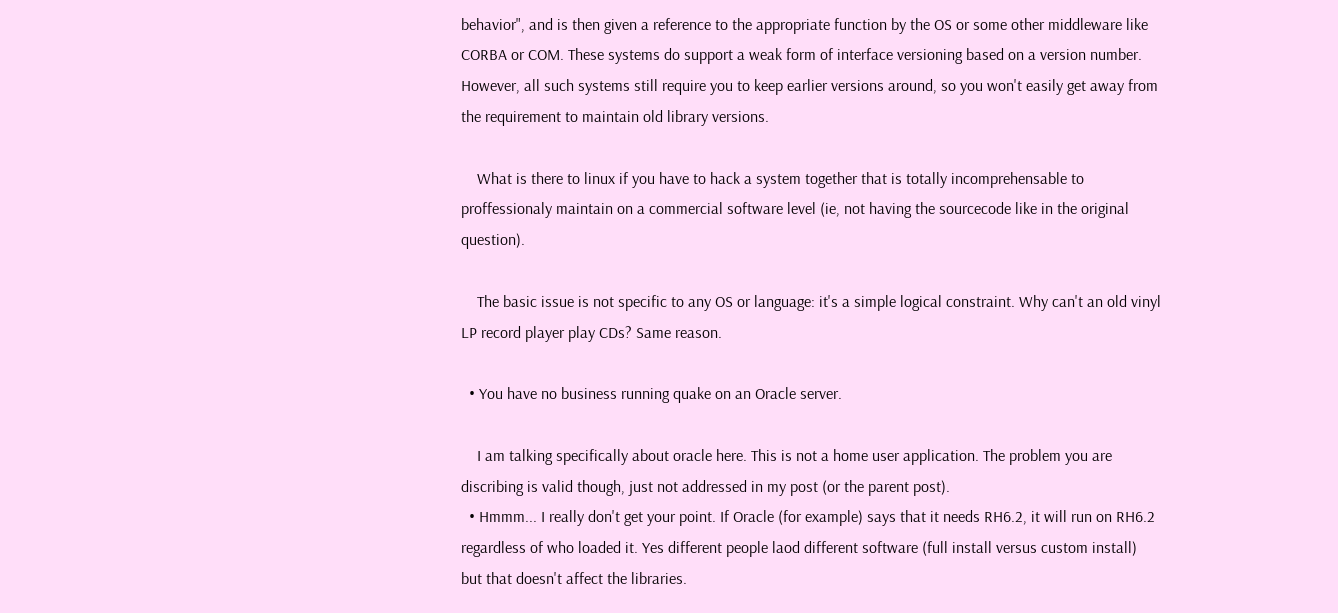behavior", and is then given a reference to the appropriate function by the OS or some other middleware like CORBA or COM. These systems do support a weak form of interface versioning based on a version number. However, all such systems still require you to keep earlier versions around, so you won't easily get away from the requirement to maintain old library versions.

    What is there to linux if you have to hack a system together that is totally incomprehensable to proffessionaly maintain on a commercial software level (ie, not having the sourcecode like in the original question).

    The basic issue is not specific to any OS or language: it's a simple logical constraint. Why can't an old vinyl LP record player play CDs? Same reason.

  • You have no business running quake on an Oracle server.

    I am talking specifically about oracle here. This is not a home user application. The problem you are discribing is valid though, just not addressed in my post (or the parent post).
  • Hmmm... I really don't get your point. If Oracle (for example) says that it needs RH6.2, it will run on RH6.2 regardless of who loaded it. Yes different people laod different software (full install versus custom install) but that doesn't affect the libraries.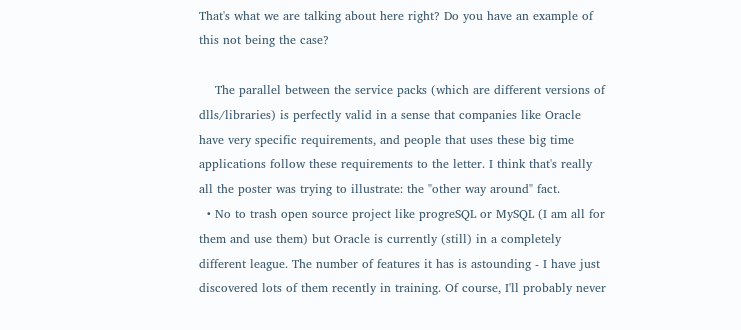That's what we are talking about here right? Do you have an example of this not being the case?

    The parallel between the service packs (which are different versions of dlls/libraries) is perfectly valid in a sense that companies like Oracle have very specific requirements, and people that uses these big time applications follow these requirements to the letter. I think that's really all the poster was trying to illustrate: the "other way around" fact.
  • No to trash open source project like progreSQL or MySQL (I am all for them and use them) but Oracle is currently (still) in a completely different league. The number of features it has is astounding - I have just discovered lots of them recently in training. Of course, I'll probably never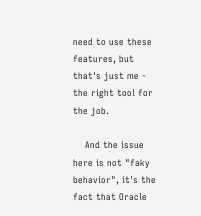need to use these features, but that's just me - the right tool for the job.

    And the issue here is not "faky behavior", it's the fact that Oracle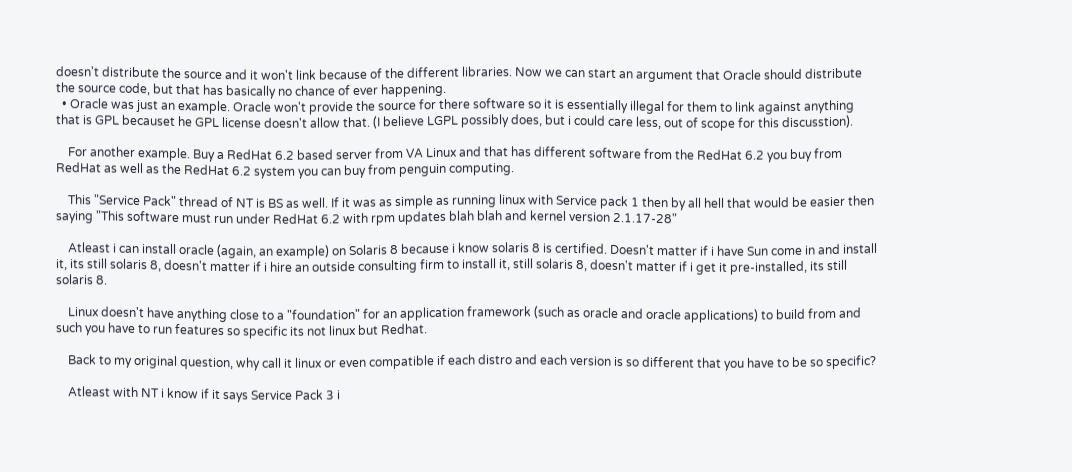doesn't distribute the source and it won't link because of the different libraries. Now we can start an argument that Oracle should distribute the source code, but that has basically no chance of ever happening.
  • Oracle was just an example. Oracle won't provide the source for there software so it is essentially illegal for them to link against anything that is GPL becauset he GPL license doesn't allow that. (I believe LGPL possibly does, but i could care less, out of scope for this discusstion).

    For another example. Buy a RedHat 6.2 based server from VA Linux and that has different software from the RedHat 6.2 you buy from RedHat as well as the RedHat 6.2 system you can buy from penguin computing.

    This "Service Pack" thread of NT is BS as well. If it was as simple as running linux with Service pack 1 then by all hell that would be easier then saying "This software must run under RedHat 6.2 with rpm updates blah blah and kernel version 2.1.17-28"

    Atleast i can install oracle (again, an example) on Solaris 8 because i know solaris 8 is certified. Doesn't matter if i have Sun come in and install it, its still solaris 8, doesn't matter if i hire an outside consulting firm to install it, still solaris 8, doesn't matter if i get it pre-installed, its still solaris 8.

    Linux doesn't have anything close to a "foundation" for an application framework (such as oracle and oracle applications) to build from and such you have to run features so specific its not linux but Redhat.

    Back to my original question, why call it linux or even compatible if each distro and each version is so different that you have to be so specific?

    Atleast with NT i know if it says Service Pack 3 i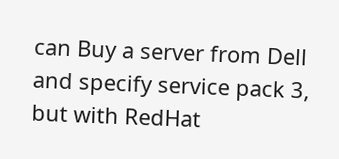can Buy a server from Dell and specify service pack 3, but with RedHat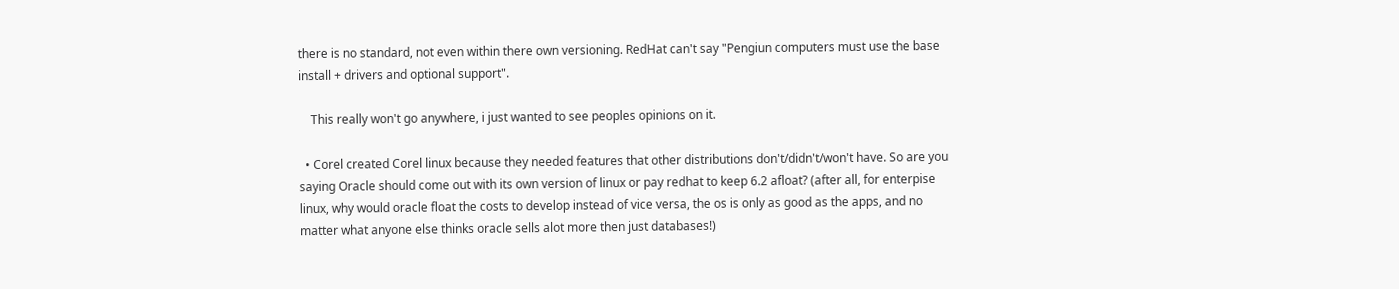there is no standard, not even within there own versioning. RedHat can't say "Pengiun computers must use the base install + drivers and optional support".

    This really won't go anywhere, i just wanted to see peoples opinions on it.

  • Corel created Corel linux because they needed features that other distributions don't/didn't/won't have. So are you saying Oracle should come out with its own version of linux or pay redhat to keep 6.2 afloat? (after all, for enterpise linux, why would oracle float the costs to develop instead of vice versa, the os is only as good as the apps, and no matter what anyone else thinks oracle sells alot more then just databases!)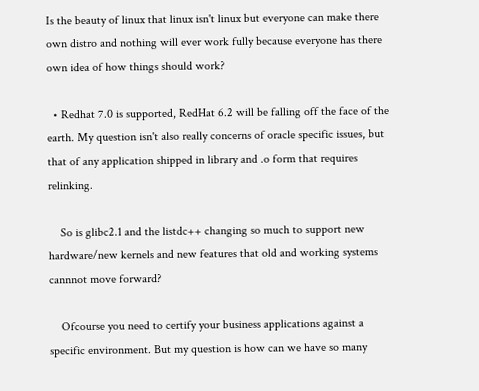Is the beauty of linux that linux isn't linux but everyone can make there own distro and nothing will ever work fully because everyone has there own idea of how things should work?

  • Redhat 7.0 is supported, RedHat 6.2 will be falling off the face of the earth. My question isn't also really concerns of oracle specific issues, but that of any application shipped in library and .o form that requires relinking.

    So is glibc2.1 and the listdc++ changing so much to support new hardware/new kernels and new features that old and working systems cannnot move forward?

    Ofcourse you need to certify your business applications against a specific environment. But my question is how can we have so many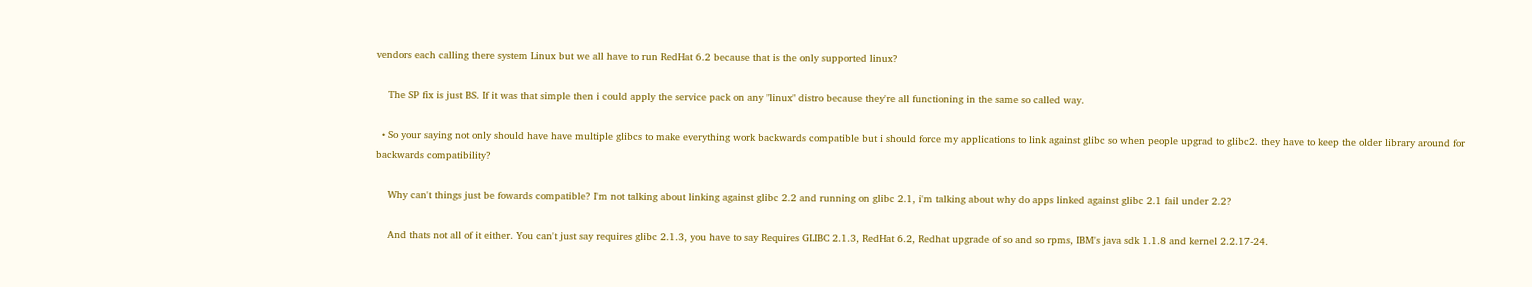vendors each calling there system Linux but we all have to run RedHat 6.2 because that is the only supported linux?

    The SP fix is just BS. If it was that simple then i could apply the service pack on any "linux" distro because they're all functioning in the same so called way.

  • So your saying not only should have have multiple glibcs to make everything work backwards compatible but i should force my applications to link against glibc so when people upgrad to glibc2. they have to keep the older library around for backwards compatibility?

    Why can't things just be fowards compatible? I'm not talking about linking against glibc 2.2 and running on glibc 2.1, i'm talking about why do apps linked against glibc 2.1 fail under 2.2?

    And thats not all of it either. You can't just say requires glibc 2.1.3, you have to say Requires GLIBC 2.1.3, RedHat 6.2, Redhat upgrade of so and so rpms, IBM's java sdk 1.1.8 and kernel 2.2.17-24.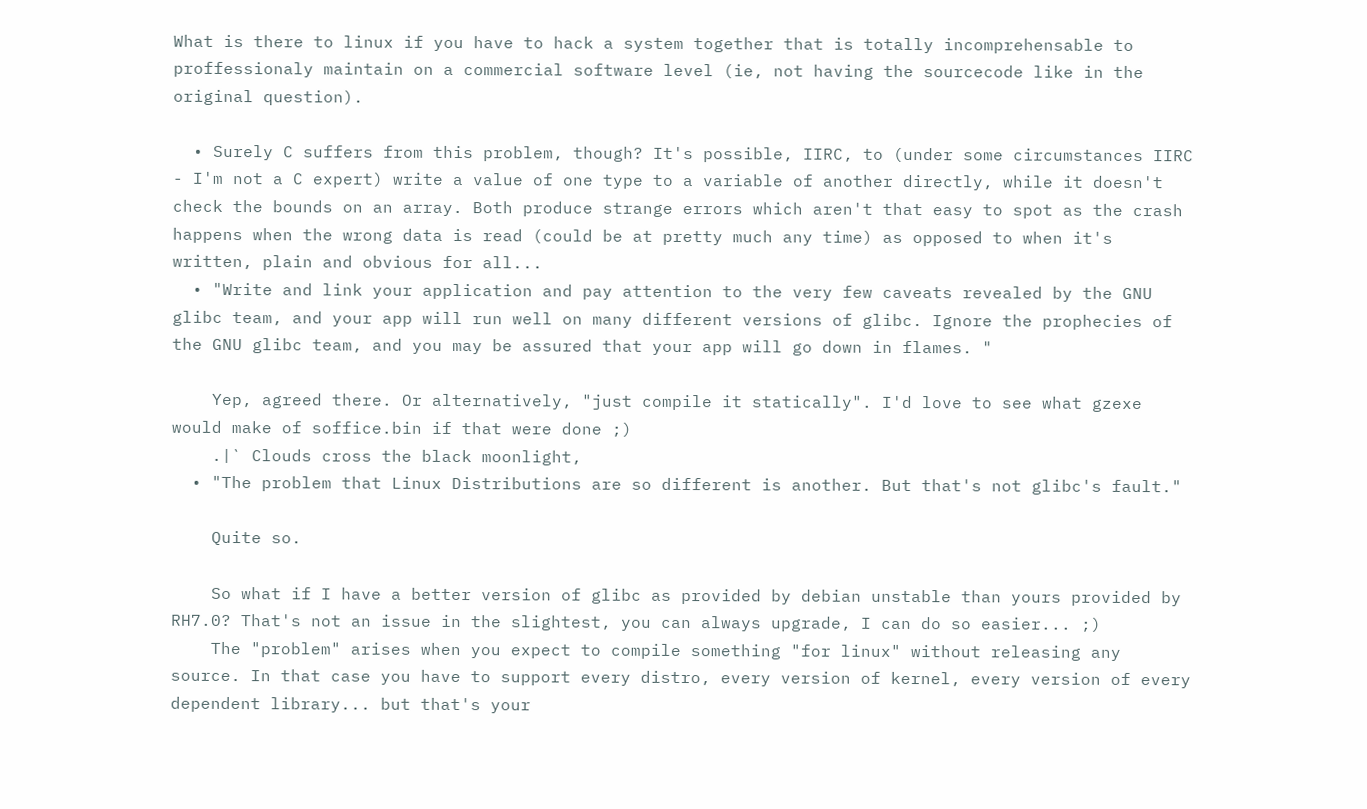What is there to linux if you have to hack a system together that is totally incomprehensable to proffessionaly maintain on a commercial software level (ie, not having the sourcecode like in the original question).

  • Surely C suffers from this problem, though? It's possible, IIRC, to (under some circumstances IIRC - I'm not a C expert) write a value of one type to a variable of another directly, while it doesn't check the bounds on an array. Both produce strange errors which aren't that easy to spot as the crash happens when the wrong data is read (could be at pretty much any time) as opposed to when it's written, plain and obvious for all...
  • "Write and link your application and pay attention to the very few caveats revealed by the GNU glibc team, and your app will run well on many different versions of glibc. Ignore the prophecies of the GNU glibc team, and you may be assured that your app will go down in flames. "

    Yep, agreed there. Or alternatively, "just compile it statically". I'd love to see what gzexe would make of soffice.bin if that were done ;)
    .|` Clouds cross the black moonlight,
  • "The problem that Linux Distributions are so different is another. But that's not glibc's fault."

    Quite so.

    So what if I have a better version of glibc as provided by debian unstable than yours provided by RH7.0? That's not an issue in the slightest, you can always upgrade, I can do so easier... ;)
    The "problem" arises when you expect to compile something "for linux" without releasing any source. In that case you have to support every distro, every version of kernel, every version of every dependent library... but that's your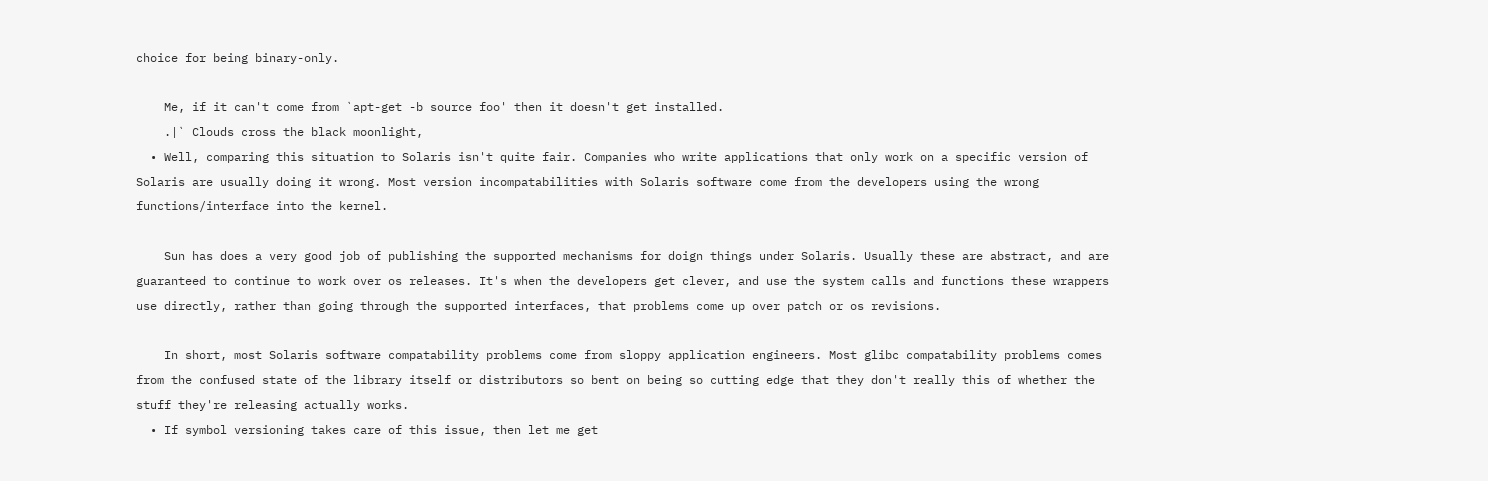choice for being binary-only.

    Me, if it can't come from `apt-get -b source foo' then it doesn't get installed.
    .|` Clouds cross the black moonlight,
  • Well, comparing this situation to Solaris isn't quite fair. Companies who write applications that only work on a specific version of Solaris are usually doing it wrong. Most version incompatabilities with Solaris software come from the developers using the wrong functions/interface into the kernel.

    Sun has does a very good job of publishing the supported mechanisms for doign things under Solaris. Usually these are abstract, and are guaranteed to continue to work over os releases. It's when the developers get clever, and use the system calls and functions these wrappers use directly, rather than going through the supported interfaces, that problems come up over patch or os revisions.

    In short, most Solaris software compatability problems come from sloppy application engineers. Most glibc compatability problems comes from the confused state of the library itself or distributors so bent on being so cutting edge that they don't really this of whether the stuff they're releasing actually works.
  • If symbol versioning takes care of this issue, then let me get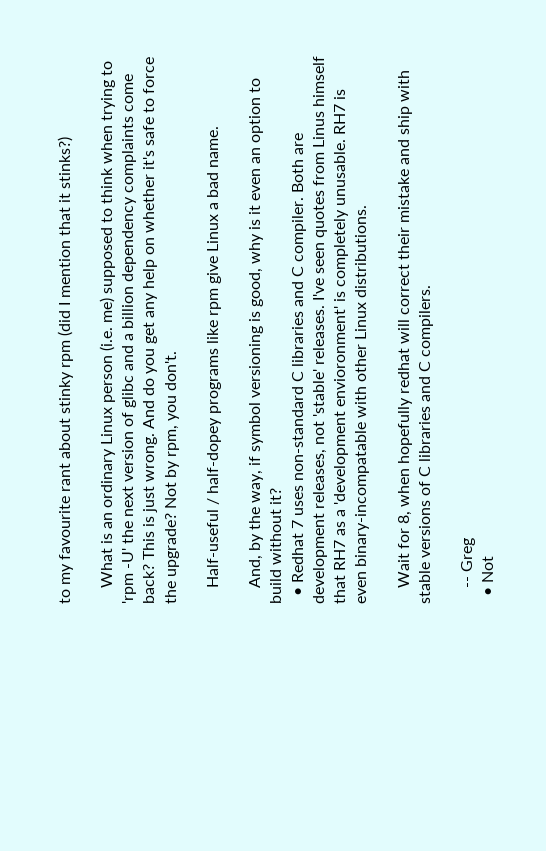to my favourite rant about stinky rpm (did I mention that it stinks?)

    What is an ordinary Linux person (i.e. me) supposed to think when trying to 'rpm -U' the next version of glibc and a billion dependency complaints come back? This is just wrong. And do you get any help on whether it's safe to force the upgrade? Not by rpm, you don't.

    Half-useful / half-dopey programs like rpm give Linux a bad name.

    And, by the way, if symbol versioning is good, why is it even an option to build without it?
  • Redhat 7 uses non-standard C libraries and C compiler. Both are development releases, not 'stable' releases. I've seen quotes from Linus himself that RH7 as a 'development envioronment' is completely unusable. RH7 is even binary-incompatable with other Linux distributions.

    Wait for 8, when hopefully redhat will correct their mistake and ship with stable versions of C libraries and C compilers.

    -- Greg
  • Not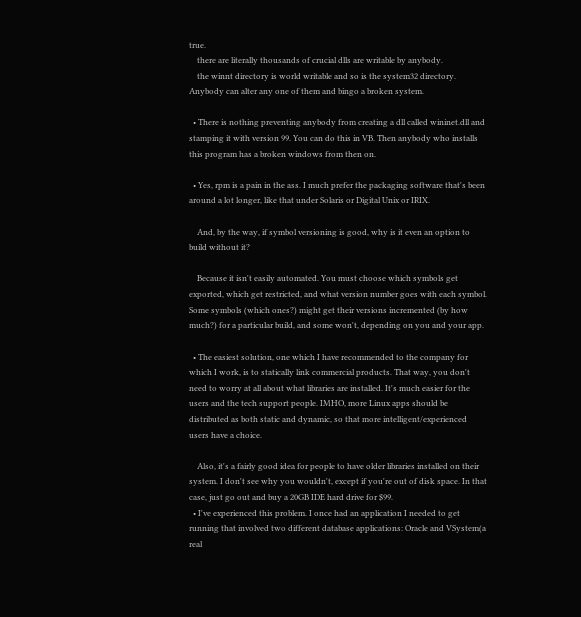true.
    there are literally thousands of crucial dlls are writable by anybody.
    the winnt directory is world writable and so is the system32 directory. Anybody can alter any one of them and bingo a broken system.

  • There is nothing preventing anybody from creating a dll called wininet.dll and stamping it with version 99. You can do this in VB. Then anybody who installs this program has a broken windows from then on.

  • Yes, rpm is a pain in the ass. I much prefer the packaging software that's been around a lot longer, like that under Solaris or Digital Unix or IRIX.

    And, by the way, if symbol versioning is good, why is it even an option to build without it?

    Because it isn't easily automated. You must choose which symbols get exported, which get restricted, and what version number goes with each symbol. Some symbols (which ones?) might get their versions incremented (by how much?) for a particular build, and some won't, depending on you and your app.

  • The easiest solution, one which I have recommended to the company for which I work, is to statically link commercial products. That way, you don't need to worry at all about what libraries are installed. It's much easier for the users and the tech support people. IMHO, more Linux apps should be distributed as both static and dynamic, so that more intelligent/experienced users have a choice.

    Also, it's a fairly good idea for people to have older libraries installed on their system. I don't see why you wouldn't, except if you're out of disk space. In that case, just go out and buy a 20GB IDE hard drive for $99.
  • I've experienced this problem. I once had an application I needed to get running that involved two different database applications: Oracle and VSystem(a real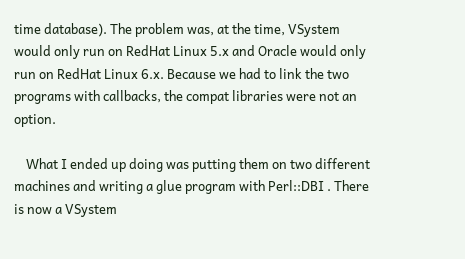time database). The problem was, at the time, VSystem would only run on RedHat Linux 5.x and Oracle would only run on RedHat Linux 6.x. Because we had to link the two programs with callbacks, the compat libraries were not an option.

    What I ended up doing was putting them on two different machines and writing a glue program with Perl::DBI . There is now a VSystem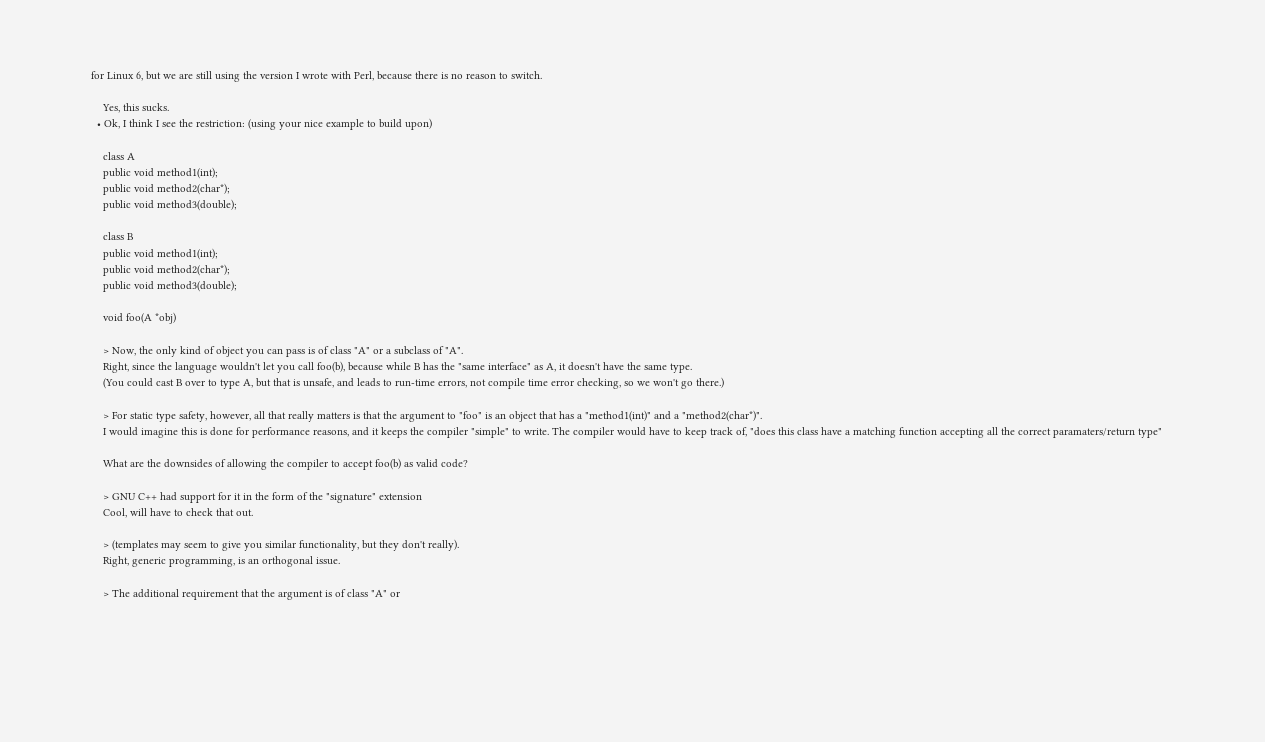for Linux 6, but we are still using the version I wrote with Perl, because there is no reason to switch.

    Yes, this sucks.
  • Ok, I think I see the restriction: (using your nice example to build upon)

    class A
    public void method1(int);
    public void method2(char*);
    public void method3(double);

    class B
    public void method1(int);
    public void method2(char*);
    public void method3(double);

    void foo(A *obj)

    > Now, the only kind of object you can pass is of class "A" or a subclass of "A".
    Right, since the language wouldn't let you call foo(b), because while B has the "same interface" as A, it doesn't have the same type.
    (You could cast B over to type A, but that is unsafe, and leads to run-time errors, not compile time error checking, so we won't go there.)

    > For static type safety, however, all that really matters is that the argument to "foo" is an object that has a "method1(int)" and a "method2(char*)".
    I would imagine this is done for performance reasons, and it keeps the compiler "simple" to write. The compiler would have to keep track of, "does this class have a matching function accepting all the correct paramaters/return type"

    What are the downsides of allowing the compiler to accept foo(b) as valid code?

    > GNU C++ had support for it in the form of the "signature" extension
    Cool, will have to check that out.

    > (templates may seem to give you similar functionality, but they don't really).
    Right, generic programming, is an orthogonal issue.

    > The additional requirement that the argument is of class "A" or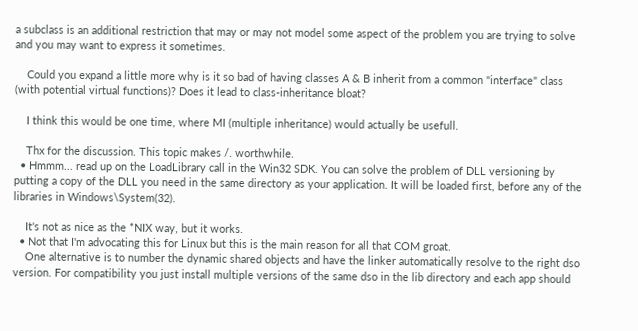a subclass is an additional restriction that may or may not model some aspect of the problem you are trying to solve and you may want to express it sometimes.

    Could you expand a little more why is it so bad of having classes A & B inherit from a common "interface" class (with potential virtual functions)? Does it lead to class-inheritance bloat?

    I think this would be one time, where MI (multiple inheritance) would actually be usefull.

    Thx for the discussion. This topic makes /. worthwhile.
  • Hmmm... read up on the LoadLibrary call in the Win32 SDK. You can solve the problem of DLL versioning by putting a copy of the DLL you need in the same directory as your application. It will be loaded first, before any of the libraries in Windows\System(32).

    It's not as nice as the *NIX way, but it works.
  • Not that I'm advocating this for Linux but this is the main reason for all that COM groat.
    One alternative is to number the dynamic shared objects and have the linker automatically resolve to the right dso version. For compatibility you just install multiple versions of the same dso in the lib directory and each app should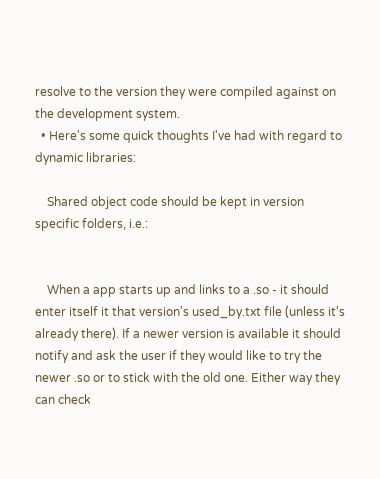resolve to the version they were compiled against on the development system.
  • Here's some quick thoughts I've had with regard to dynamic libraries:

    Shared object code should be kept in version specific folders, i.e.:


    When a app starts up and links to a .so - it should enter itself it that version's used_by.txt file (unless it's already there). If a newer version is available it should notify and ask the user if they would like to try the newer .so or to stick with the old one. Either way they can check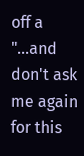off a "...and don't ask me again for this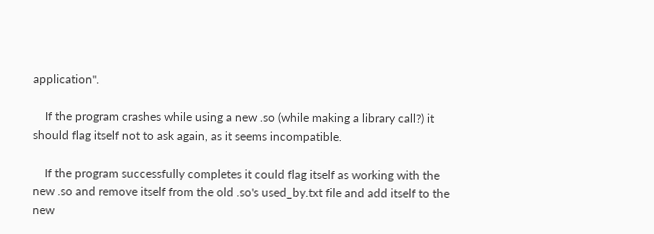application".

    If the program crashes while using a new .so (while making a library call?) it should flag itself not to ask again, as it seems incompatible.

    If the program successfully completes it could flag itself as working with the new .so and remove itself from the old .so's used_by.txt file and add itself to the new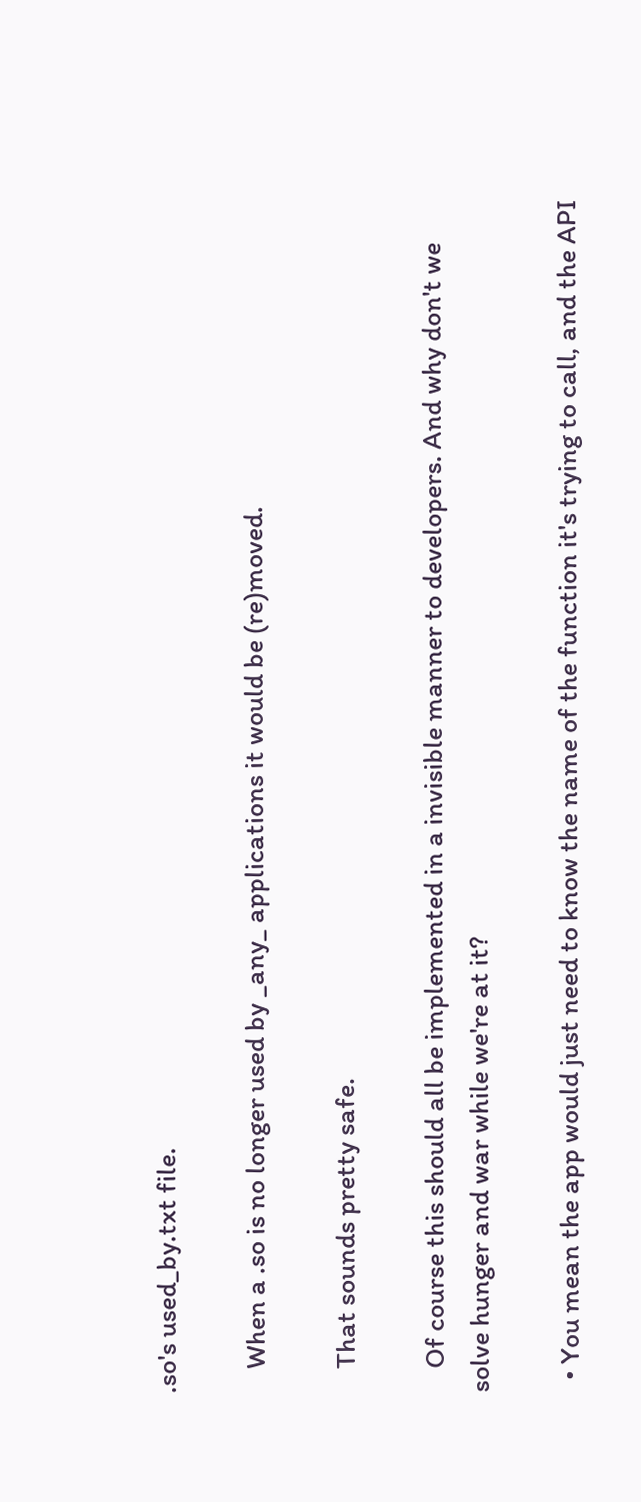.so's used_by.txt file.

    When a .so is no longer used by _any_ applications it would be (re)moved.

    That sounds pretty safe.

    Of course this should all be implemented in a invisible manner to developers. And why don't we solve hunger and war while we're at it?

  • You mean the app would just need to know the name of the function it's trying to call, and the API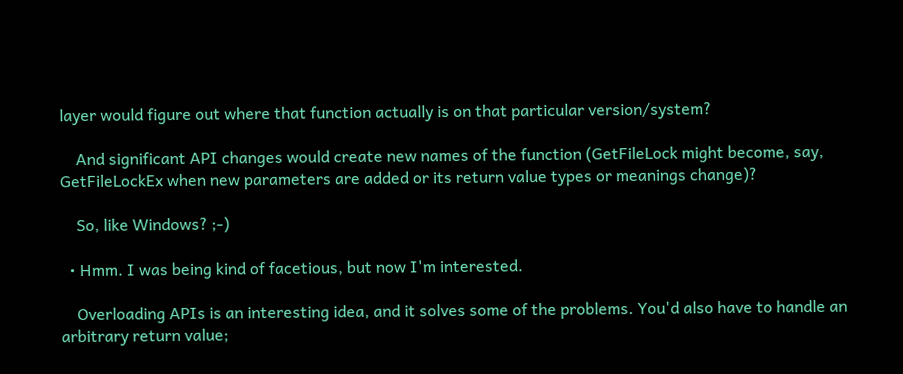layer would figure out where that function actually is on that particular version/system?

    And significant API changes would create new names of the function (GetFileLock might become, say, GetFileLockEx when new parameters are added or its return value types or meanings change)?

    So, like Windows? ;-)

  • Hmm. I was being kind of facetious, but now I'm interested.

    Overloading APIs is an interesting idea, and it solves some of the problems. You'd also have to handle an arbitrary return value;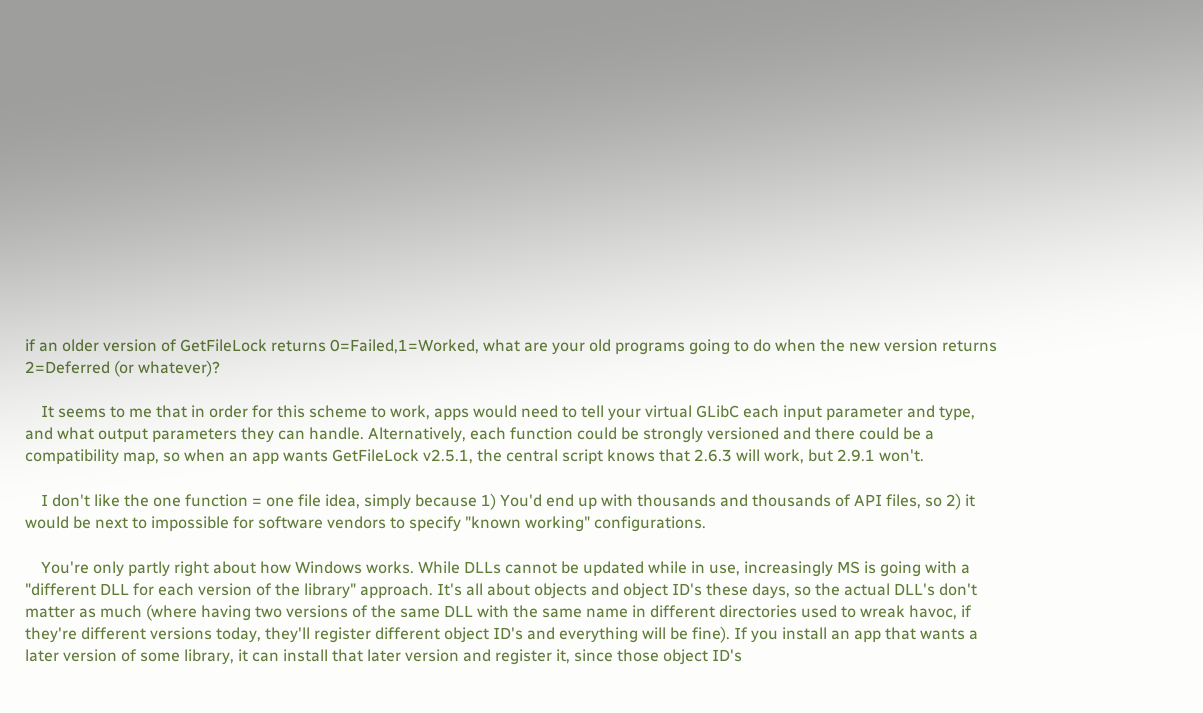if an older version of GetFileLock returns 0=Failed,1=Worked, what are your old programs going to do when the new version returns 2=Deferred (or whatever)?

    It seems to me that in order for this scheme to work, apps would need to tell your virtual GLibC each input parameter and type, and what output parameters they can handle. Alternatively, each function could be strongly versioned and there could be a compatibility map, so when an app wants GetFileLock v2.5.1, the central script knows that 2.6.3 will work, but 2.9.1 won't.

    I don't like the one function = one file idea, simply because 1) You'd end up with thousands and thousands of API files, so 2) it would be next to impossible for software vendors to specify "known working" configurations.

    You're only partly right about how Windows works. While DLLs cannot be updated while in use, increasingly MS is going with a "different DLL for each version of the library" approach. It's all about objects and object ID's these days, so the actual DLL's don't matter as much (where having two versions of the same DLL with the same name in different directories used to wreak havoc, if they're different versions today, they'll register different object ID's and everything will be fine). If you install an app that wants a later version of some library, it can install that later version and register it, since those object ID's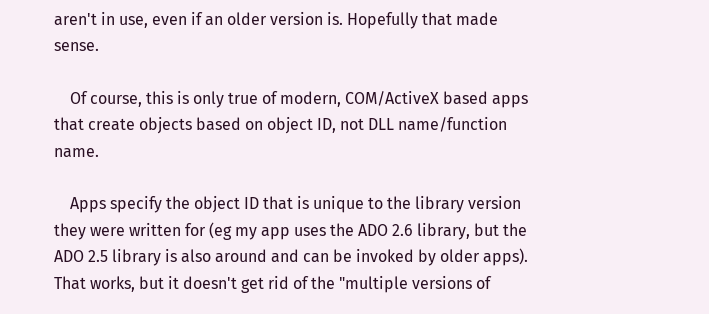aren't in use, even if an older version is. Hopefully that made sense.

    Of course, this is only true of modern, COM/ActiveX based apps that create objects based on object ID, not DLL name/function name.

    Apps specify the object ID that is unique to the library version they were written for (eg my app uses the ADO 2.6 library, but the ADO 2.5 library is also around and can be invoked by older apps). That works, but it doesn't get rid of the "multiple versions of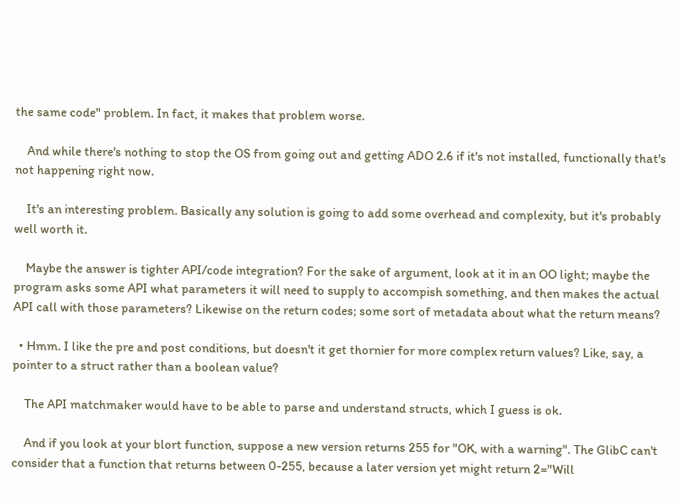the same code" problem. In fact, it makes that problem worse.

    And while there's nothing to stop the OS from going out and getting ADO 2.6 if it's not installed, functionally that's not happening right now.

    It's an interesting problem. Basically any solution is going to add some overhead and complexity, but it's probably well worth it.

    Maybe the answer is tighter API/code integration? For the sake of argument, look at it in an OO light; maybe the program asks some API what parameters it will need to supply to accompish something, and then makes the actual API call with those parameters? Likewise on the return codes; some sort of metadata about what the return means?

  • Hmm. I like the pre and post conditions, but doesn't it get thornier for more complex return values? Like, say, a pointer to a struct rather than a boolean value?

    The API matchmaker would have to be able to parse and understand structs, which I guess is ok.

    And if you look at your blort function, suppose a new version returns 255 for "OK, with a warning". The GlibC can't consider that a function that returns between 0-255, because a later version yet might return 2="Will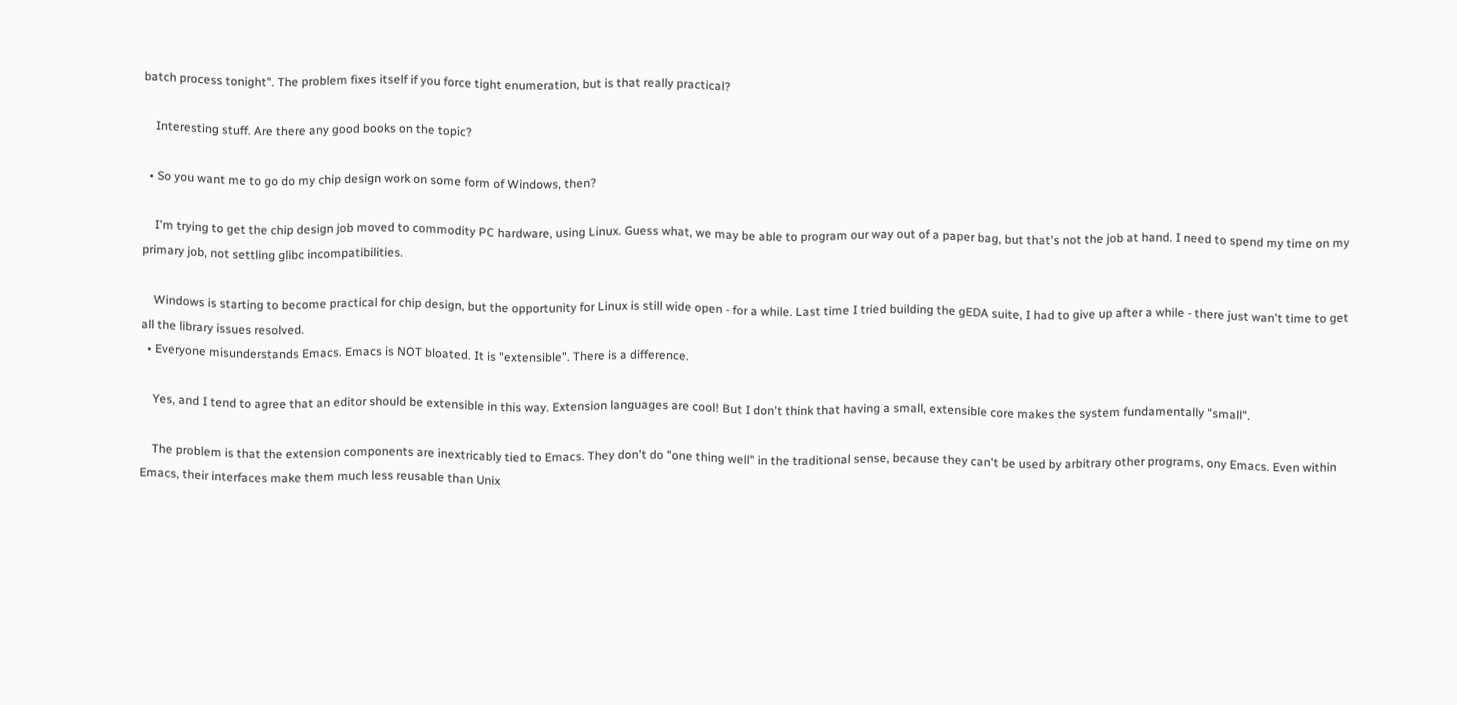batch process tonight". The problem fixes itself if you force tight enumeration, but is that really practical?

    Interesting stuff. Are there any good books on the topic?

  • So you want me to go do my chip design work on some form of Windows, then?

    I'm trying to get the chip design job moved to commodity PC hardware, using Linux. Guess what, we may be able to program our way out of a paper bag, but that's not the job at hand. I need to spend my time on my primary job, not settling glibc incompatibilities.

    Windows is starting to become practical for chip design, but the opportunity for Linux is still wide open - for a while. Last time I tried building the gEDA suite, I had to give up after a while - there just wan't time to get all the library issues resolved.
  • Everyone misunderstands Emacs. Emacs is NOT bloated. It is "extensible". There is a difference.

    Yes, and I tend to agree that an editor should be extensible in this way. Extension languages are cool! But I don't think that having a small, extensible core makes the system fundamentally "small".

    The problem is that the extension components are inextricably tied to Emacs. They don't do "one thing well" in the traditional sense, because they can't be used by arbitrary other programs, ony Emacs. Even within Emacs, their interfaces make them much less reusable than Unix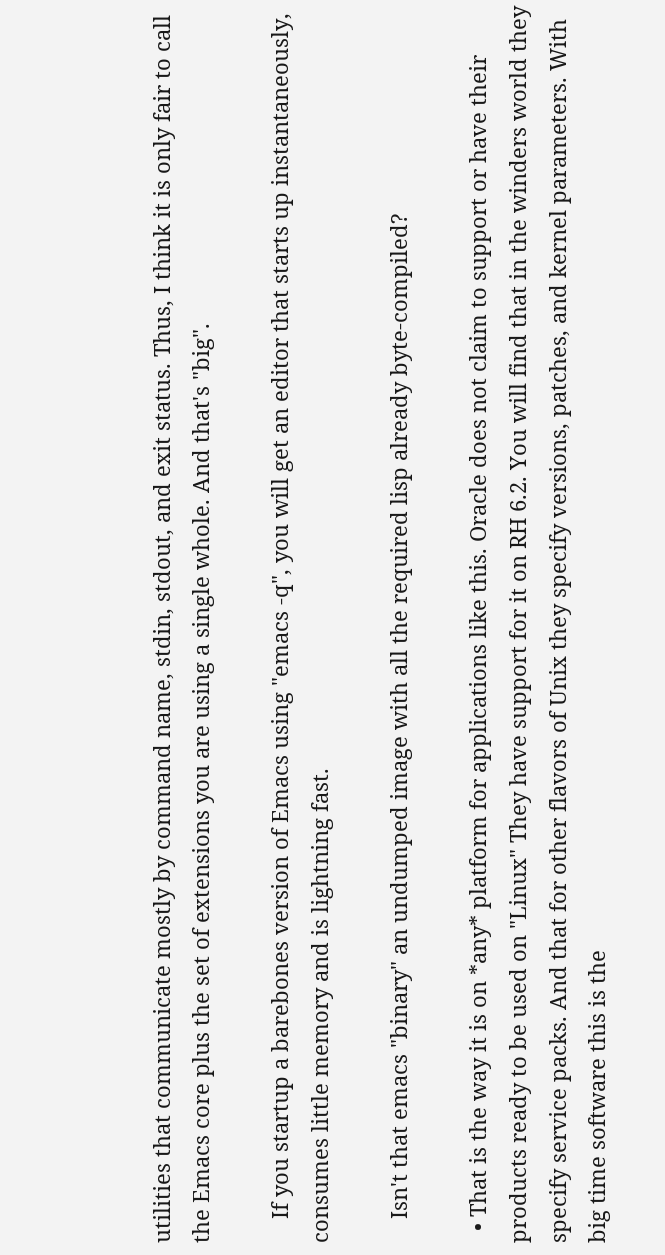utilities that communicate mostly by command name, stdin, stdout, and exit status. Thus, I think it is only fair to call the Emacs core plus the set of extensions you are using a single whole. And that's "big".

    If you startup a barebones version of Emacs using "emacs -q", you will get an editor that starts up instantaneously, consumes little memory and is lightning fast.

    Isn't that emacs "binary" an undumped image with all the required lisp already byte-compiled?

  • That is the way it is on *any* platform for applications like this. Oracle does not claim to support or have their products ready to be used on "Linux" They have support for it on RH 6.2. You will find that in the winders world they specify service packs. And that for other flavors of Unix they specify versions, patches, and kernel parameters. With big time software this is the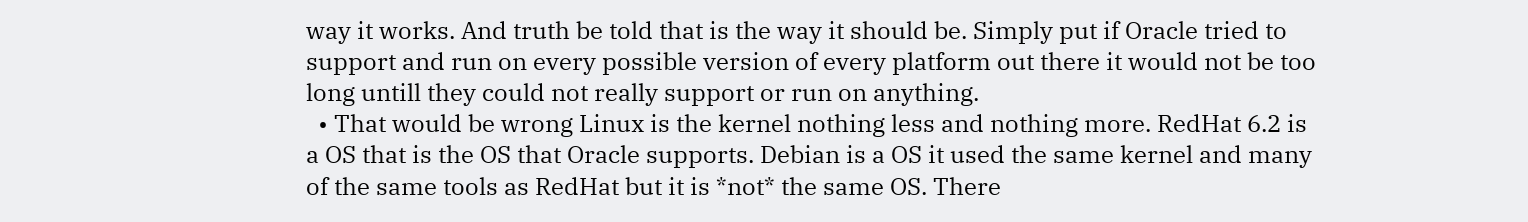way it works. And truth be told that is the way it should be. Simply put if Oracle tried to support and run on every possible version of every platform out there it would not be too long untill they could not really support or run on anything.
  • That would be wrong Linux is the kernel nothing less and nothing more. RedHat 6.2 is a OS that is the OS that Oracle supports. Debian is a OS it used the same kernel and many of the same tools as RedHat but it is *not* the same OS. There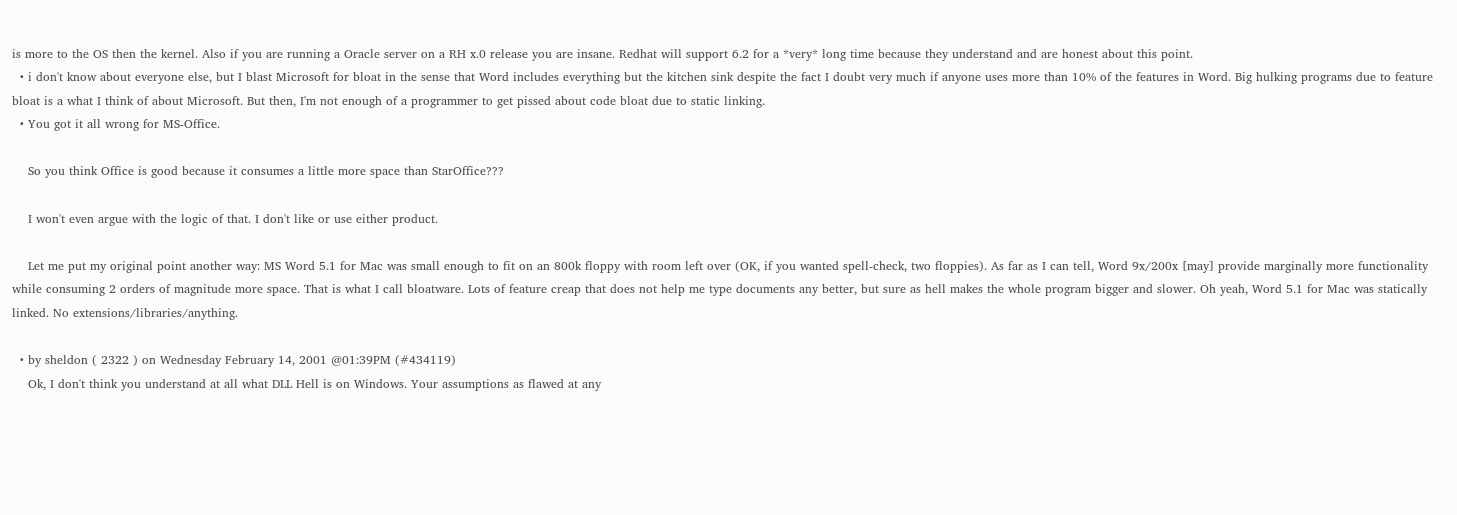is more to the OS then the kernel. Also if you are running a Oracle server on a RH x.0 release you are insane. Redhat will support 6.2 for a *very* long time because they understand and are honest about this point.
  • i don't know about everyone else, but I blast Microsoft for bloat in the sense that Word includes everything but the kitchen sink despite the fact I doubt very much if anyone uses more than 10% of the features in Word. Big hulking programs due to feature bloat is a what I think of about Microsoft. But then, I'm not enough of a programmer to get pissed about code bloat due to static linking.
  • You got it all wrong for MS-Office.

    So you think Office is good because it consumes a little more space than StarOffice???

    I won't even argue with the logic of that. I don't like or use either product.

    Let me put my original point another way: MS Word 5.1 for Mac was small enough to fit on an 800k floppy with room left over (OK, if you wanted spell-check, two floppies). As far as I can tell, Word 9x/200x [may] provide marginally more functionality while consuming 2 orders of magnitude more space. That is what I call bloatware. Lots of feature creap that does not help me type documents any better, but sure as hell makes the whole program bigger and slower. Oh yeah, Word 5.1 for Mac was statically linked. No extensions/libraries/anything.

  • by sheldon ( 2322 ) on Wednesday February 14, 2001 @01:39PM (#434119)
    Ok, I don't think you understand at all what DLL Hell is on Windows. Your assumptions as flawed at any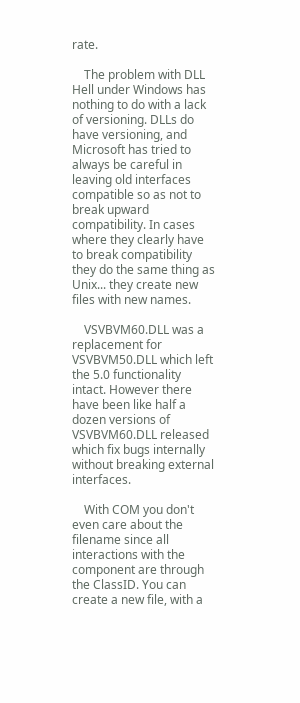rate.

    The problem with DLL Hell under Windows has nothing to do with a lack of versioning. DLLs do have versioning, and Microsoft has tried to always be careful in leaving old interfaces compatible so as not to break upward compatibility. In cases where they clearly have to break compatibility they do the same thing as Unix... they create new files with new names.

    VSVBVM60.DLL was a replacement for VSVBVM50.DLL which left the 5.0 functionality intact. However there have been like half a dozen versions of VSVBVM60.DLL released which fix bugs internally without breaking external interfaces.

    With COM you don't even care about the filename since all interactions with the component are through the ClassID. You can create a new file, with a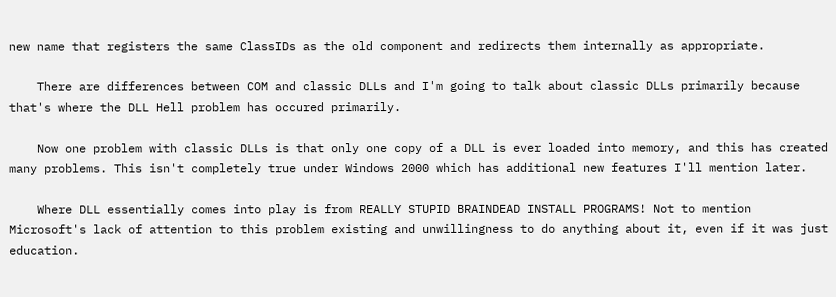new name that registers the same ClassIDs as the old component and redirects them internally as appropriate.

    There are differences between COM and classic DLLs and I'm going to talk about classic DLLs primarily because that's where the DLL Hell problem has occured primarily.

    Now one problem with classic DLLs is that only one copy of a DLL is ever loaded into memory, and this has created many problems. This isn't completely true under Windows 2000 which has additional new features I'll mention later.

    Where DLL essentially comes into play is from REALLY STUPID BRAINDEAD INSTALL PROGRAMS! Not to mention Microsoft's lack of attention to this problem existing and unwillingness to do anything about it, even if it was just education.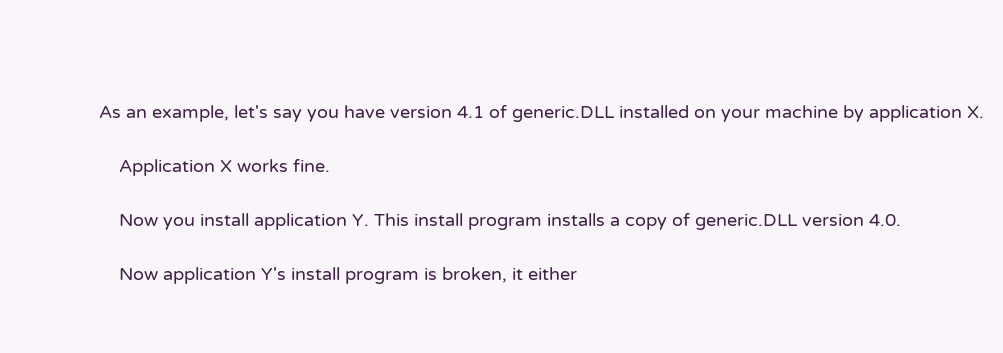As an example, let's say you have version 4.1 of generic.DLL installed on your machine by application X.

    Application X works fine.

    Now you install application Y. This install program installs a copy of generic.DLL version 4.0.

    Now application Y's install program is broken, it either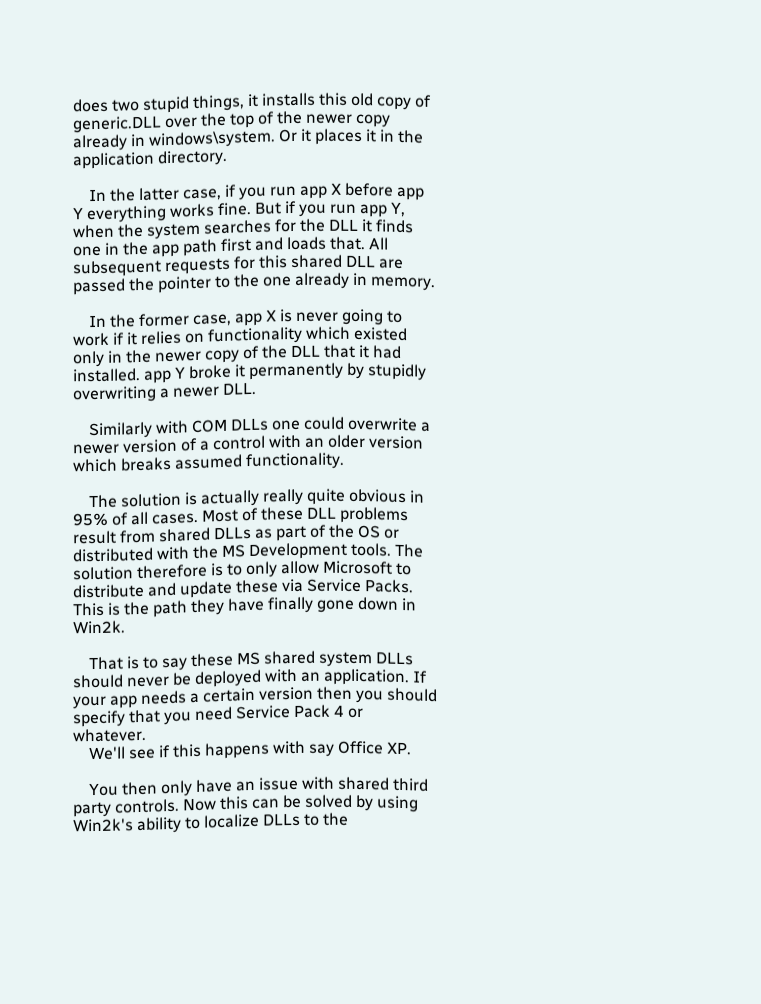does two stupid things, it installs this old copy of generic.DLL over the top of the newer copy already in windows\system. Or it places it in the application directory.

    In the latter case, if you run app X before app Y everything works fine. But if you run app Y, when the system searches for the DLL it finds one in the app path first and loads that. All subsequent requests for this shared DLL are passed the pointer to the one already in memory.

    In the former case, app X is never going to work if it relies on functionality which existed only in the newer copy of the DLL that it had installed. app Y broke it permanently by stupidly overwriting a newer DLL.

    Similarly with COM DLLs one could overwrite a newer version of a control with an older version which breaks assumed functionality.

    The solution is actually really quite obvious in 95% of all cases. Most of these DLL problems result from shared DLLs as part of the OS or distributed with the MS Development tools. The solution therefore is to only allow Microsoft to distribute and update these via Service Packs. This is the path they have finally gone down in Win2k.

    That is to say these MS shared system DLLs should never be deployed with an application. If your app needs a certain version then you should specify that you need Service Pack 4 or whatever.
    We'll see if this happens with say Office XP.

    You then only have an issue with shared third party controls. Now this can be solved by using Win2k's ability to localize DLLs to the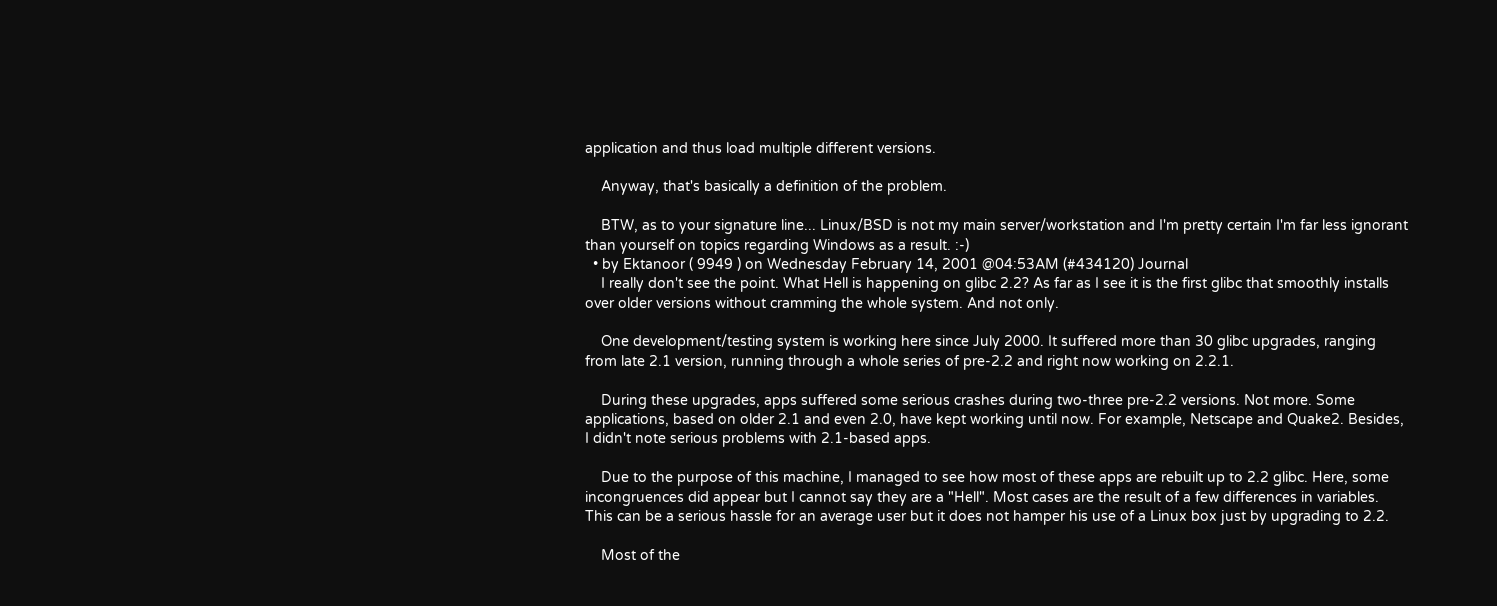application and thus load multiple different versions.

    Anyway, that's basically a definition of the problem.

    BTW, as to your signature line... Linux/BSD is not my main server/workstation and I'm pretty certain I'm far less ignorant than yourself on topics regarding Windows as a result. :-)
  • by Ektanoor ( 9949 ) on Wednesday February 14, 2001 @04:53AM (#434120) Journal
    I really don't see the point. What Hell is happening on glibc 2.2? As far as I see it is the first glibc that smoothly installs over older versions without cramming the whole system. And not only.

    One development/testing system is working here since July 2000. It suffered more than 30 glibc upgrades, ranging from late 2.1 version, running through a whole series of pre-2.2 and right now working on 2.2.1.

    During these upgrades, apps suffered some serious crashes during two-three pre-2.2 versions. Not more. Some applications, based on older 2.1 and even 2.0, have kept working until now. For example, Netscape and Quake2. Besides, I didn't note serious problems with 2.1-based apps.

    Due to the purpose of this machine, I managed to see how most of these apps are rebuilt up to 2.2 glibc. Here, some incongruences did appear but I cannot say they are a "Hell". Most cases are the result of a few differences in variables. This can be a serious hassle for an average user but it does not hamper his use of a Linux box just by upgrading to 2.2.

    Most of the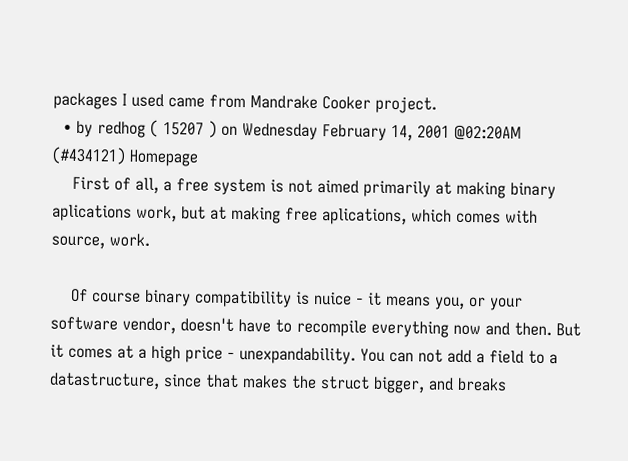packages I used came from Mandrake Cooker project.
  • by redhog ( 15207 ) on Wednesday February 14, 2001 @02:20AM (#434121) Homepage
    First of all, a free system is not aimed primarily at making binary aplications work, but at making free aplications, which comes with source, work.

    Of course binary compatibility is nuice - it means you, or your software vendor, doesn't have to recompile everything now and then. But it comes at a high price - unexpandability. You can not add a field to a datastructure, since that makes the struct bigger, and breaks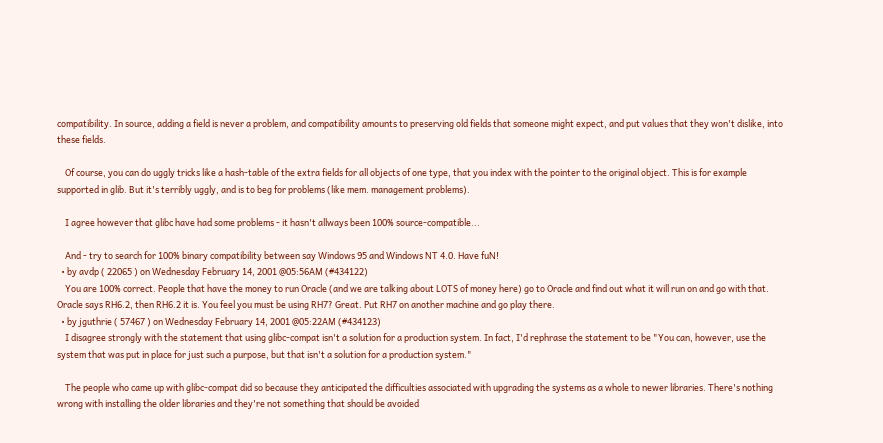compatibility. In source, adding a field is never a problem, and compatibility amounts to preserving old fields that someone might expect, and put values that they won't dislike, into these fields.

    Of course, you can do uggly tricks like a hash-table of the extra fields for all objects of one type, that you index with the pointer to the original object. This is for example supported in glib. But it's terribly uggly, and is to beg for problems (like mem. management problems).

    I agree however that glibc have had some problems - it hasn't allways been 100% source-compatible...

    And - try to search for 100% binary compatibility between say Windows 95 and Windows NT 4.0. Have fuN!
  • by avdp ( 22065 ) on Wednesday February 14, 2001 @05:56AM (#434122)
    You are 100% correct. People that have the money to run Oracle (and we are talking about LOTS of money here) go to Oracle and find out what it will run on and go with that. Oracle says RH6.2, then RH6.2 it is. You feel you must be using RH7? Great. Put RH7 on another machine and go play there.
  • by jguthrie ( 57467 ) on Wednesday February 14, 2001 @05:22AM (#434123)
    I disagree strongly with the statement that using glibc-compat isn't a solution for a production system. In fact, I'd rephrase the statement to be "You can, however, use the system that was put in place for just such a purpose, but that isn't a solution for a production system."

    The people who came up with glibc-compat did so because they anticipated the difficulties associated with upgrading the systems as a whole to newer libraries. There's nothing wrong with installing the older libraries and they're not something that should be avoided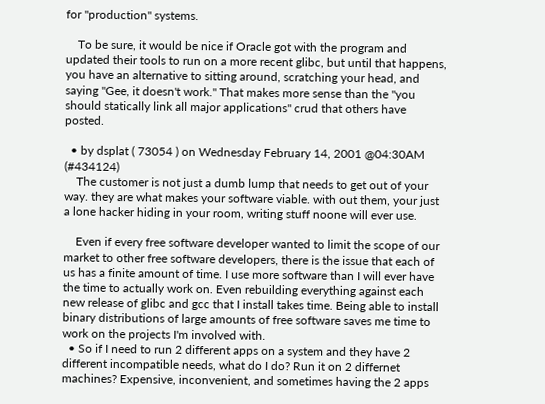for "production" systems.

    To be sure, it would be nice if Oracle got with the program and updated their tools to run on a more recent glibc, but until that happens, you have an alternative to sitting around, scratching your head, and saying "Gee, it doesn't work." That makes more sense than the "you should statically link all major applications" crud that others have posted.

  • by dsplat ( 73054 ) on Wednesday February 14, 2001 @04:30AM (#434124)
    The customer is not just a dumb lump that needs to get out of your way. they are what makes your software viable. with out them, your just a lone hacker hiding in your room, writing stuff noone will ever use.

    Even if every free software developer wanted to limit the scope of our market to other free software developers, there is the issue that each of us has a finite amount of time. I use more software than I will ever have the time to actually work on. Even rebuilding everything against each new release of glibc and gcc that I install takes time. Being able to install binary distributions of large amounts of free software saves me time to work on the projects I'm involved with.
  • So if I need to run 2 different apps on a system and they have 2 different incompatible needs, what do I do? Run it on 2 differnet machines? Expensive, inconvenient, and sometimes having the 2 apps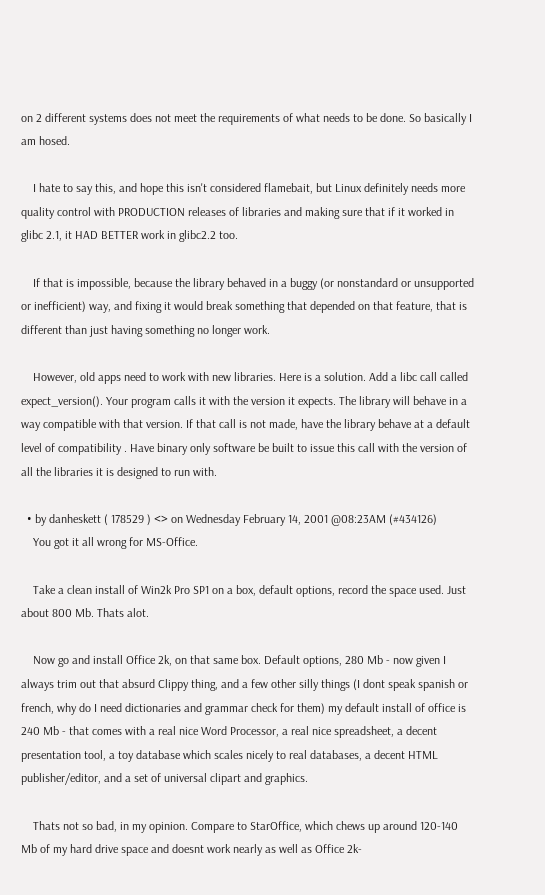on 2 different systems does not meet the requirements of what needs to be done. So basically I am hosed.

    I hate to say this, and hope this isn't considered flamebait, but Linux definitely needs more quality control with PRODUCTION releases of libraries and making sure that if it worked in glibc 2.1, it HAD BETTER work in glibc2.2 too.

    If that is impossible, because the library behaved in a buggy (or nonstandard or unsupported or inefficient) way, and fixing it would break something that depended on that feature, that is different than just having something no longer work.

    However, old apps need to work with new libraries. Here is a solution. Add a libc call called expect_version(). Your program calls it with the version it expects. The library will behave in a way compatible with that version. If that call is not made, have the library behave at a default level of compatibility . Have binary only software be built to issue this call with the version of all the libraries it is designed to run with.

  • by danheskett ( 178529 ) <> on Wednesday February 14, 2001 @08:23AM (#434126)
    You got it all wrong for MS-Office.

    Take a clean install of Win2k Pro SP1 on a box, default options, record the space used. Just about 800 Mb. Thats alot.

    Now go and install Office 2k, on that same box. Default options, 280 Mb - now given I always trim out that absurd Clippy thing, and a few other silly things (I dont speak spanish or french, why do I need dictionaries and grammar check for them) my default install of office is 240 Mb - that comes with a real nice Word Processor, a real nice spreadsheet, a decent presentation tool, a toy database which scales nicely to real databases, a decent HTML publisher/editor, and a set of universal clipart and graphics.

    Thats not so bad, in my opinion. Compare to StarOffice, which chews up around 120-140 Mb of my hard drive space and doesnt work nearly as well as Office 2k-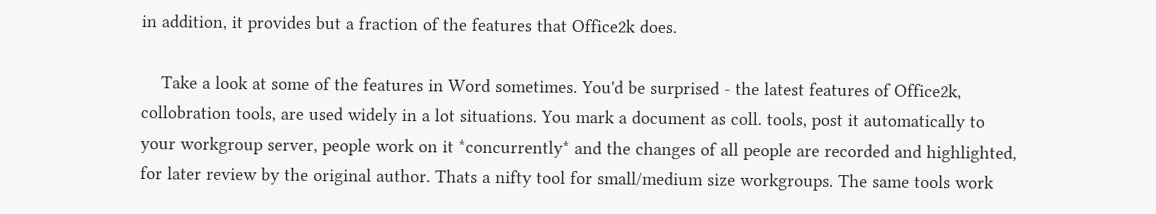in addition, it provides but a fraction of the features that Office2k does.

    Take a look at some of the features in Word sometimes. You'd be surprised - the latest features of Office2k, collobration tools, are used widely in a lot situations. You mark a document as coll. tools, post it automatically to your workgroup server, people work on it *concurrently* and the changes of all people are recorded and highlighted, for later review by the original author. Thats a nifty tool for small/medium size workgroups. The same tools work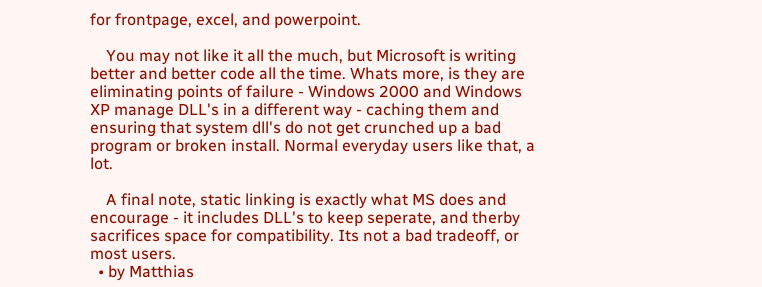for frontpage, excel, and powerpoint.

    You may not like it all the much, but Microsoft is writing better and better code all the time. Whats more, is they are eliminating points of failure - Windows 2000 and Windows XP manage DLL's in a different way - caching them and ensuring that system dll's do not get crunched up a bad program or broken install. Normal everyday users like that, a lot.

    A final note, static linking is exactly what MS does and encourage - it includes DLL's to keep seperate, and therby sacrifices space for compatibility. Its not a bad tradeoff, or most users.
  • by Matthias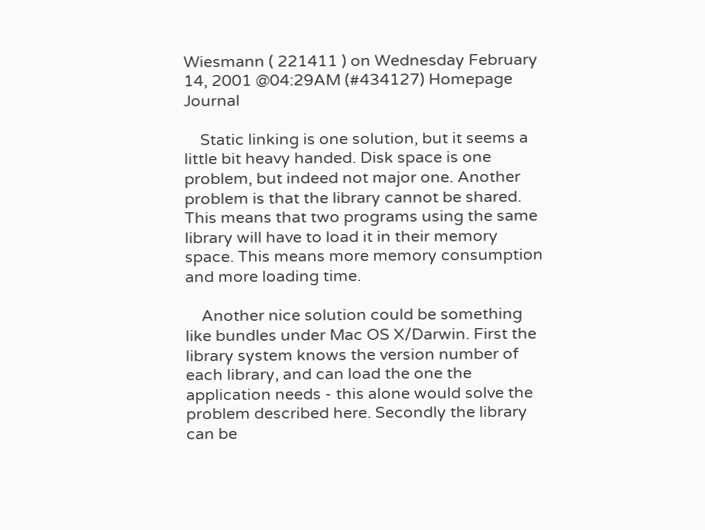Wiesmann ( 221411 ) on Wednesday February 14, 2001 @04:29AM (#434127) Homepage Journal

    Static linking is one solution, but it seems a little bit heavy handed. Disk space is one problem, but indeed not major one. Another problem is that the library cannot be shared. This means that two programs using the same library will have to load it in their memory space. This means more memory consumption and more loading time.

    Another nice solution could be something like bundles under Mac OS X/Darwin. First the library system knows the version number of each library, and can load the one the application needs - this alone would solve the problem described here. Secondly the library can be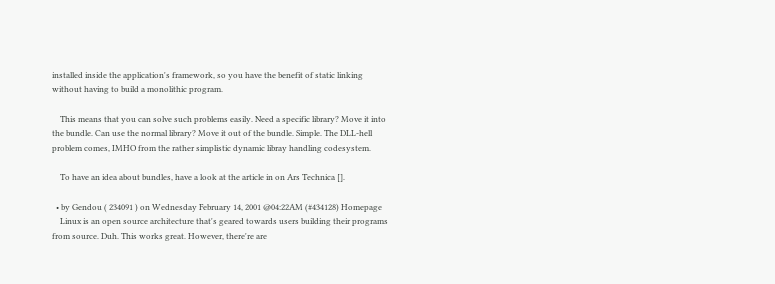installed inside the application's framework, so you have the benefit of static linking without having to build a monolithic program.

    This means that you can solve such problems easily. Need a specific library? Move it into the bundle. Can use the normal library? Move it out of the bundle. Simple. The DLL-hell problem comes, IMHO from the rather simplistic dynamic libray handling codesystem.

    To have an idea about bundles, have a look at the article in on Ars Technica [].

  • by Gendou ( 234091 ) on Wednesday February 14, 2001 @04:22AM (#434128) Homepage
    Linux is an open source architecture that's geared towards users building their programs from source. Duh. This works great. However, there're are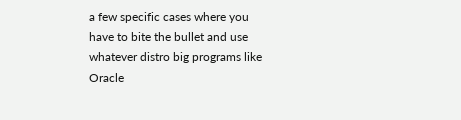a few specific cases where you have to bite the bullet and use whatever distro big programs like Oracle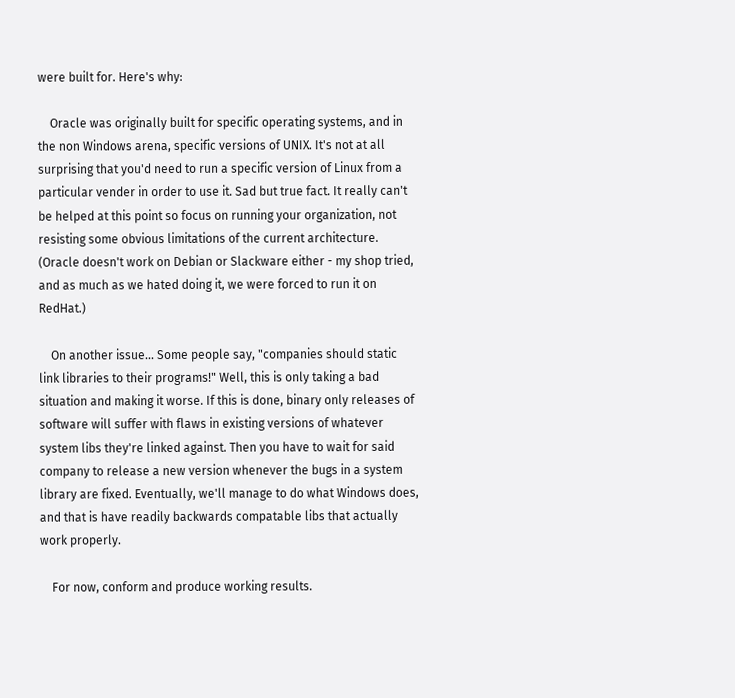were built for. Here's why:

    Oracle was originally built for specific operating systems, and in the non Windows arena, specific versions of UNIX. It's not at all surprising that you'd need to run a specific version of Linux from a particular vender in order to use it. Sad but true fact. It really can't be helped at this point so focus on running your organization, not resisting some obvious limitations of the current architecture. (Oracle doesn't work on Debian or Slackware either - my shop tried, and as much as we hated doing it, we were forced to run it on RedHat.)

    On another issue... Some people say, "companies should static link libraries to their programs!" Well, this is only taking a bad situation and making it worse. If this is done, binary only releases of software will suffer with flaws in existing versions of whatever system libs they're linked against. Then you have to wait for said company to release a new version whenever the bugs in a system library are fixed. Eventually, we'll manage to do what Windows does, and that is have readily backwards compatable libs that actually work properly.

    For now, conform and produce working results.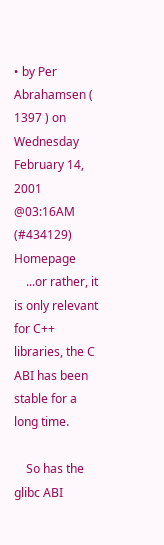• by Per Abrahamsen ( 1397 ) on Wednesday February 14, 2001 @03:16AM (#434129) Homepage
    ...or rather, it is only relevant for C++ libraries, the C ABI has been stable for a long time.

    So has the glibc ABI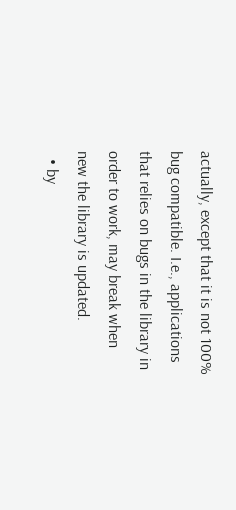actually, except that it is not 100% bug compatible. I.e., applications that relies on bugs in the library in order to work, may break when new the library is updated.
  • by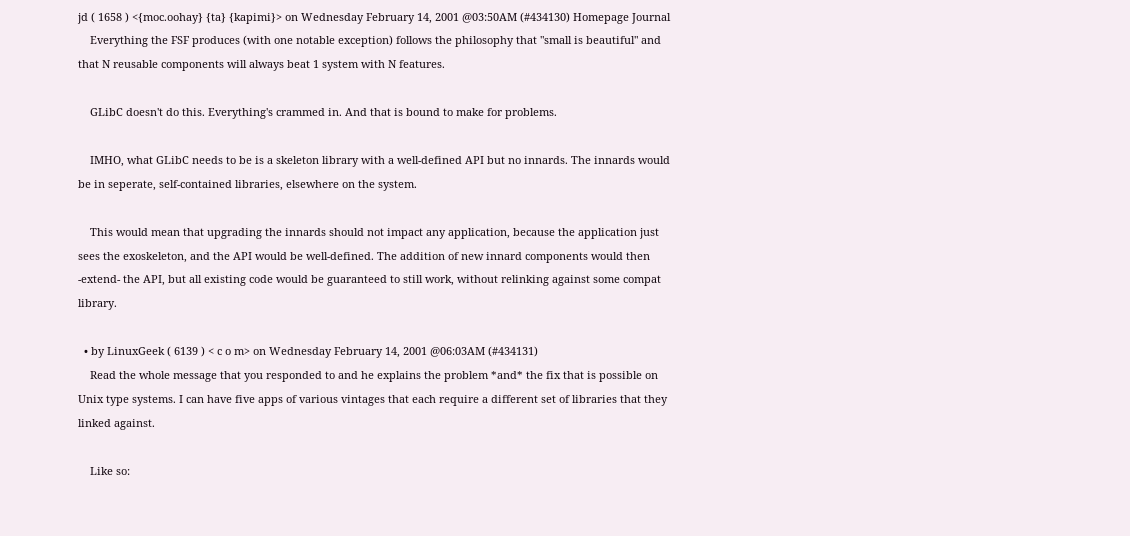jd ( 1658 ) <{moc.oohay} {ta} {kapimi}> on Wednesday February 14, 2001 @03:50AM (#434130) Homepage Journal
    Everything the FSF produces (with one notable exception) follows the philosophy that "small is beautiful" and that N reusable components will always beat 1 system with N features.

    GLibC doesn't do this. Everything's crammed in. And that is bound to make for problems.

    IMHO, what GLibC needs to be is a skeleton library with a well-defined API but no innards. The innards would be in seperate, self-contained libraries, elsewhere on the system.

    This would mean that upgrading the innards should not impact any application, because the application just sees the exoskeleton, and the API would be well-defined. The addition of new innard components would then -extend- the API, but all existing code would be guaranteed to still work, without relinking against some compat library.

  • by LinuxGeek ( 6139 ) < c o m> on Wednesday February 14, 2001 @06:03AM (#434131)
    Read the whole message that you responded to and he explains the problem *and* the fix that is possible on Unix type systems. I can have five apps of various vintages that each require a different set of libraries that they linked against.

    Like so: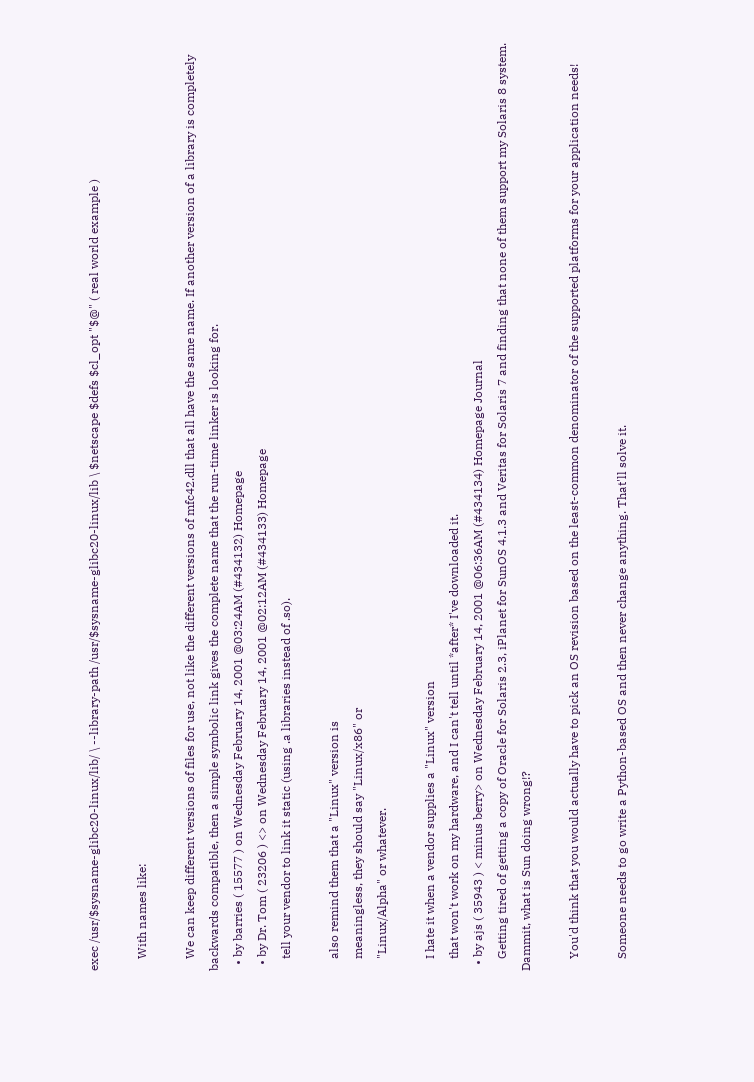exec /usr/$sysname-glibc20-linux/lib/ \ --library-path /usr/$sysname-glibc20-linux/lib \ $netscape $defs $cl_opt "$@" ( real world example )

    With names like:

    We can keep different versions of files for use, not like the different versions of mfc42.dll that all have the same name. If another version of a library is completely backwards compatible, then a simple symbolic link gives the complete name that the run-time linker is looking for.
  • by barries ( 15577 ) on Wednesday February 14, 2001 @03:24AM (#434132) Homepage
  • by Dr. Tom ( 23206 ) <> on Wednesday February 14, 2001 @02:12AM (#434133) Homepage
    tell your vendor to link it static (using .a libraries instead of .so).

    also remind them that a "Linux" version is
    meaningless, they should say "Linux/x86" or
    "Linux/Alpha" or whatever.

    I hate it when a vendor supplies a "Linux" version
    that won't work on my hardware, and I can't tell until *after* I've downloaded it.
  • by ajs ( 35943 ) < minus berry> on Wednesday February 14, 2001 @06:36AM (#434134) Homepage Journal
    Getting tired of getting a copy of Oracle for Solaris 2.3, iPlanet for SunOS 4.1.3 and Veritas for Solaris 7 and finding that none of them support my Solaris 8 system. Dammit, what is Sun doing wrong!?

    You'd think that you would actually have to pick an OS revision based on the least-common denominator of the supported platforms for your application needs!

    Someone needs to go write a Python-based OS and then never change anything. That'll solve it.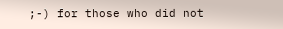;-) for those who did not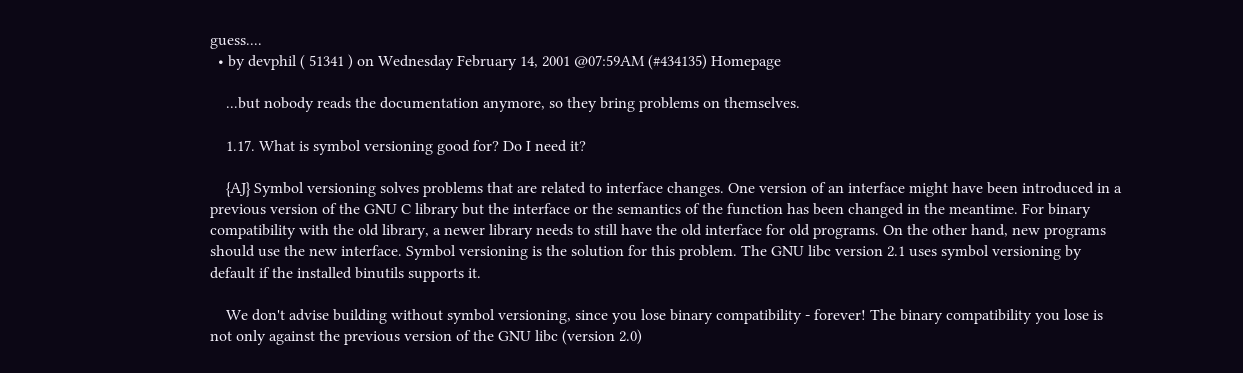guess....
  • by devphil ( 51341 ) on Wednesday February 14, 2001 @07:59AM (#434135) Homepage

    ...but nobody reads the documentation anymore, so they bring problems on themselves.

    1.17. What is symbol versioning good for? Do I need it?

    {AJ} Symbol versioning solves problems that are related to interface changes. One version of an interface might have been introduced in a previous version of the GNU C library but the interface or the semantics of the function has been changed in the meantime. For binary compatibility with the old library, a newer library needs to still have the old interface for old programs. On the other hand, new programs should use the new interface. Symbol versioning is the solution for this problem. The GNU libc version 2.1 uses symbol versioning by default if the installed binutils supports it.

    We don't advise building without symbol versioning, since you lose binary compatibility - forever! The binary compatibility you lose is not only against the previous version of the GNU libc (version 2.0)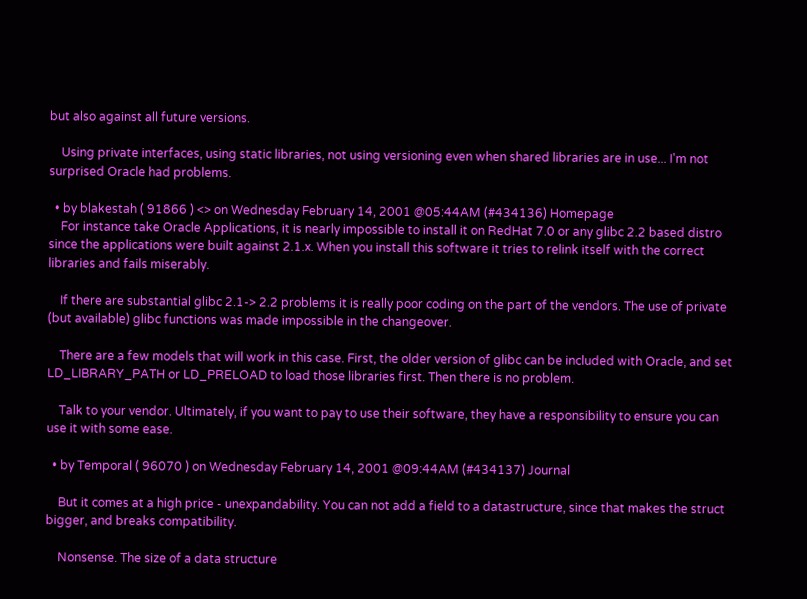but also against all future versions.

    Using private interfaces, using static libraries, not using versioning even when shared libraries are in use... I'm not surprised Oracle had problems.

  • by blakestah ( 91866 ) <> on Wednesday February 14, 2001 @05:44AM (#434136) Homepage
    For instance take Oracle Applications, it is nearly impossible to install it on RedHat 7.0 or any glibc 2.2 based distro since the applications were built against 2.1.x. When you install this software it tries to relink itself with the correct libraries and fails miserably.

    If there are substantial glibc 2.1-> 2.2 problems it is really poor coding on the part of the vendors. The use of private (but available) glibc functions was made impossible in the changeover.

    There are a few models that will work in this case. First, the older version of glibc can be included with Oracle, and set LD_LIBRARY_PATH or LD_PRELOAD to load those libraries first. Then there is no problem.

    Talk to your vendor. Ultimately, if you want to pay to use their software, they have a responsibility to ensure you can use it with some ease.

  • by Temporal ( 96070 ) on Wednesday February 14, 2001 @09:44AM (#434137) Journal

    But it comes at a high price - unexpandability. You can not add a field to a datastructure, since that makes the struct bigger, and breaks compatibility.

    Nonsense. The size of a data structure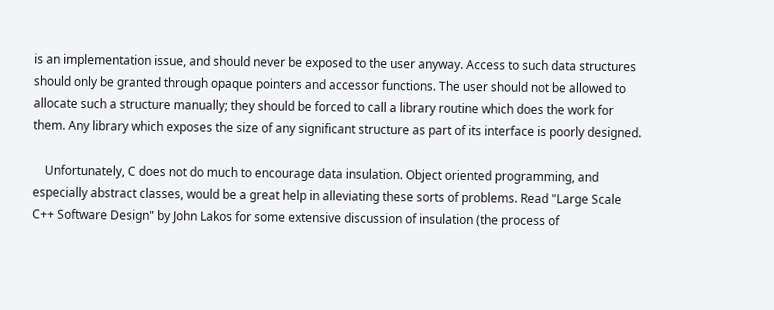is an implementation issue, and should never be exposed to the user anyway. Access to such data structures should only be granted through opaque pointers and accessor functions. The user should not be allowed to allocate such a structure manually; they should be forced to call a library routine which does the work for them. Any library which exposes the size of any significant structure as part of its interface is poorly designed.

    Unfortunately, C does not do much to encourage data insulation. Object oriented programming, and especially abstract classes, would be a great help in alleviating these sorts of problems. Read "Large Scale C++ Software Design" by John Lakos for some extensive discussion of insulation (the process of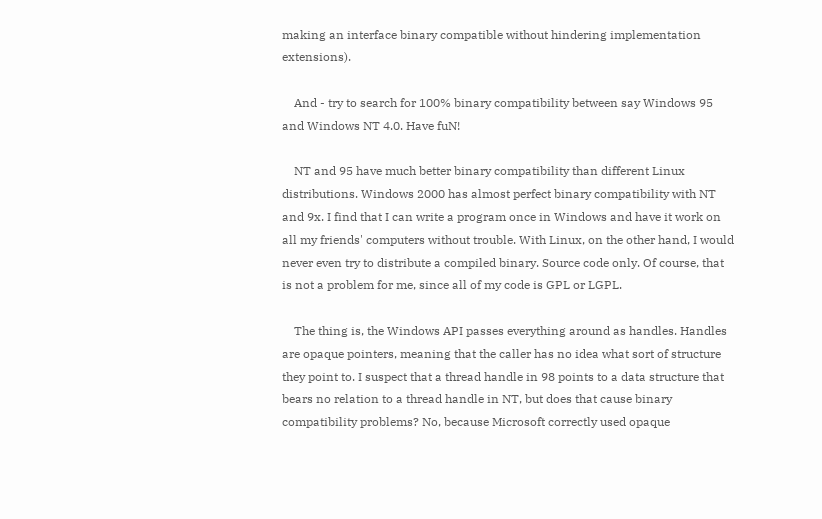making an interface binary compatible without hindering implementation extensions).

    And - try to search for 100% binary compatibility between say Windows 95 and Windows NT 4.0. Have fuN!

    NT and 95 have much better binary compatibility than different Linux distributions. Windows 2000 has almost perfect binary compatibility with NT and 9x. I find that I can write a program once in Windows and have it work on all my friends' computers without trouble. With Linux, on the other hand, I would never even try to distribute a compiled binary. Source code only. Of course, that is not a problem for me, since all of my code is GPL or LGPL.

    The thing is, the Windows API passes everything around as handles. Handles are opaque pointers, meaning that the caller has no idea what sort of structure they point to. I suspect that a thread handle in 98 points to a data structure that bears no relation to a thread handle in NT, but does that cause binary compatibility problems? No, because Microsoft correctly used opaque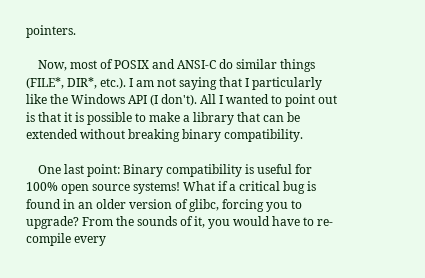pointers.

    Now, most of POSIX and ANSI-C do similar things (FILE*, DIR*, etc.). I am not saying that I particularly like the Windows API (I don't). All I wanted to point out is that it is possible to make a library that can be extended without breaking binary compatibility.

    One last point: Binary compatibility is useful for 100% open source systems! What if a critical bug is found in an older version of glibc, forcing you to upgrade? From the sounds of it, you would have to re-compile every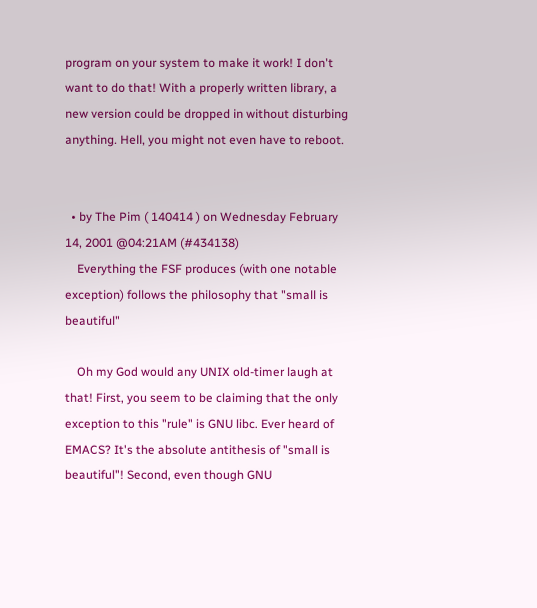program on your system to make it work! I don't want to do that! With a properly written library, a new version could be dropped in without disturbing anything. Hell, you might not even have to reboot.


  • by The Pim ( 140414 ) on Wednesday February 14, 2001 @04:21AM (#434138)
    Everything the FSF produces (with one notable exception) follows the philosophy that "small is beautiful"

    Oh my God would any UNIX old-timer laugh at that! First, you seem to be claiming that the only exception to this "rule" is GNU libc. Ever heard of EMACS? It's the absolute antithesis of "small is beautiful"! Second, even though GNU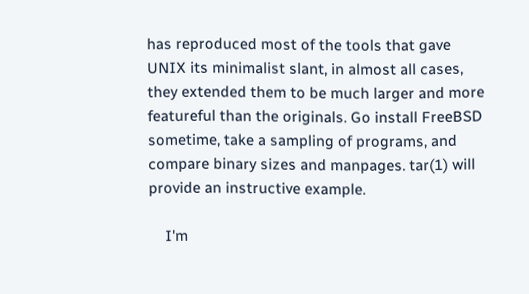has reproduced most of the tools that gave UNIX its minimalist slant, in almost all cases, they extended them to be much larger and more featureful than the originals. Go install FreeBSD sometime, take a sampling of programs, and compare binary sizes and manpages. tar(1) will provide an instructive example.

    I'm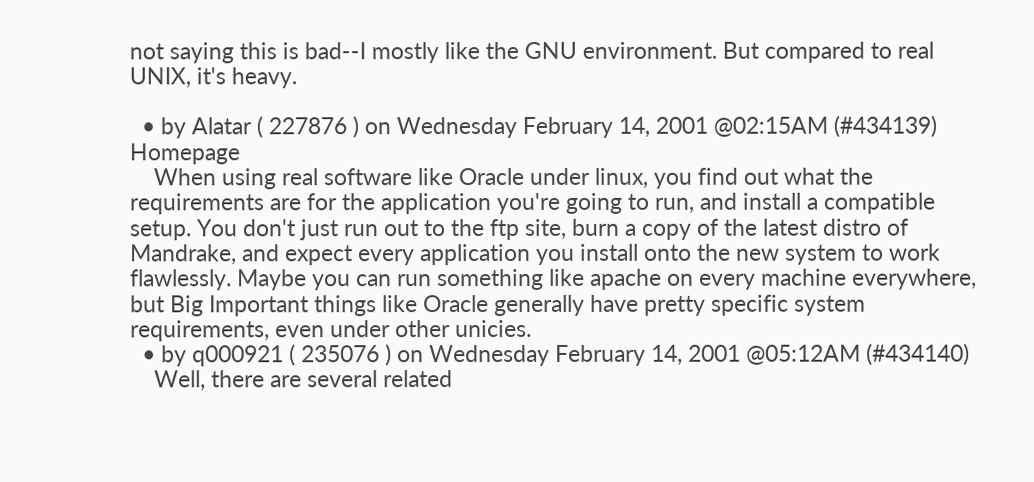not saying this is bad--I mostly like the GNU environment. But compared to real UNIX, it's heavy.

  • by Alatar ( 227876 ) on Wednesday February 14, 2001 @02:15AM (#434139) Homepage
    When using real software like Oracle under linux, you find out what the requirements are for the application you're going to run, and install a compatible setup. You don't just run out to the ftp site, burn a copy of the latest distro of Mandrake, and expect every application you install onto the new system to work flawlessly. Maybe you can run something like apache on every machine everywhere, but Big Important things like Oracle generally have pretty specific system requirements, even under other unicies.
  • by q000921 ( 235076 ) on Wednesday February 14, 2001 @05:12AM (#434140)
    Well, there are several related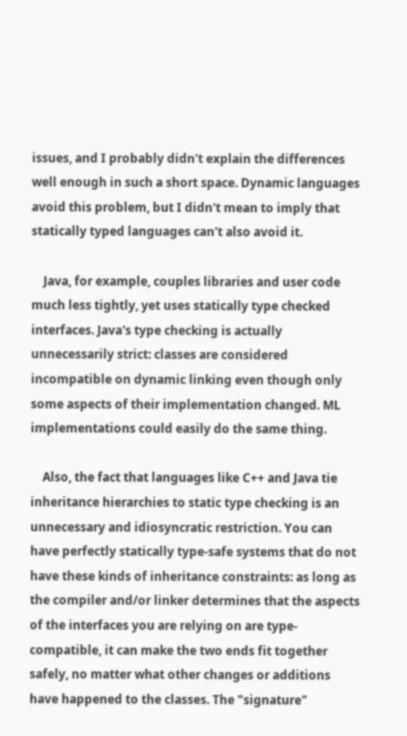issues, and I probably didn't explain the differences well enough in such a short space. Dynamic languages avoid this problem, but I didn't mean to imply that statically typed languages can't also avoid it.

    Java, for example, couples libraries and user code much less tightly, yet uses statically type checked interfaces. Java's type checking is actually unnecessarily strict: classes are considered incompatible on dynamic linking even though only some aspects of their implementation changed. ML implementations could easily do the same thing.

    Also, the fact that languages like C++ and Java tie inheritance hierarchies to static type checking is an unnecessary and idiosyncratic restriction. You can have perfectly statically type-safe systems that do not have these kinds of inheritance constraints: as long as the compiler and/or linker determines that the aspects of the interfaces you are relying on are type-compatible, it can make the two ends fit together safely, no matter what other changes or additions have happened to the classes. The "signature"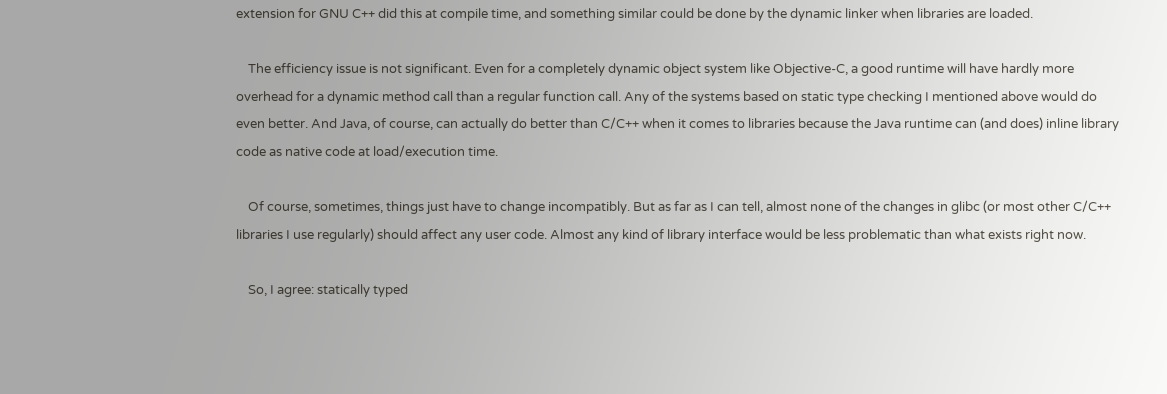extension for GNU C++ did this at compile time, and something similar could be done by the dynamic linker when libraries are loaded.

    The efficiency issue is not significant. Even for a completely dynamic object system like Objective-C, a good runtime will have hardly more overhead for a dynamic method call than a regular function call. Any of the systems based on static type checking I mentioned above would do even better. And Java, of course, can actually do better than C/C++ when it comes to libraries because the Java runtime can (and does) inline library code as native code at load/execution time.

    Of course, sometimes, things just have to change incompatibly. But as far as I can tell, almost none of the changes in glibc (or most other C/C++ libraries I use regularly) should affect any user code. Almost any kind of library interface would be less problematic than what exists right now.

    So, I agree: statically typed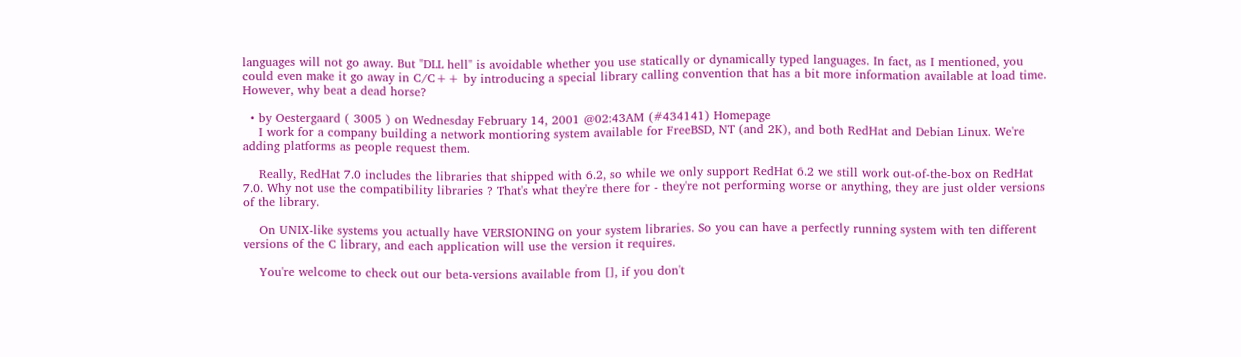languages will not go away. But "DLL hell" is avoidable whether you use statically or dynamically typed languages. In fact, as I mentioned, you could even make it go away in C/C++ by introducing a special library calling convention that has a bit more information available at load time. However, why beat a dead horse?

  • by Oestergaard ( 3005 ) on Wednesday February 14, 2001 @02:43AM (#434141) Homepage
    I work for a company building a network montioring system available for FreeBSD, NT (and 2K), and both RedHat and Debian Linux. We're adding platforms as people request them.

    Really, RedHat 7.0 includes the libraries that shipped with 6.2, so while we only support RedHat 6.2 we still work out-of-the-box on RedHat 7.0. Why not use the compatibility libraries ? That's what they're there for - they're not performing worse or anything, they are just older versions of the library.

    On UNIX-like systems you actually have VERSIONING on your system libraries. So you can have a perfectly running system with ten different versions of the C library, and each application will use the version it requires.

    You're welcome to check out our beta-versions available from [], if you don't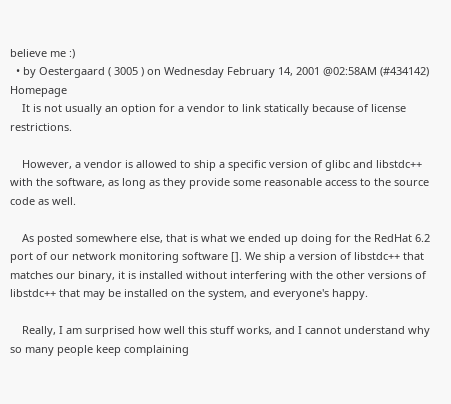believe me :)
  • by Oestergaard ( 3005 ) on Wednesday February 14, 2001 @02:58AM (#434142) Homepage
    It is not usually an option for a vendor to link statically because of license restrictions.

    However, a vendor is allowed to ship a specific version of glibc and libstdc++ with the software, as long as they provide some reasonable access to the source code as well.

    As posted somewhere else, that is what we ended up doing for the RedHat 6.2 port of our network monitoring software []. We ship a version of libstdc++ that matches our binary, it is installed without interfering with the other versions of libstdc++ that may be installed on the system, and everyone's happy.

    Really, I am surprised how well this stuff works, and I cannot understand why so many people keep complaining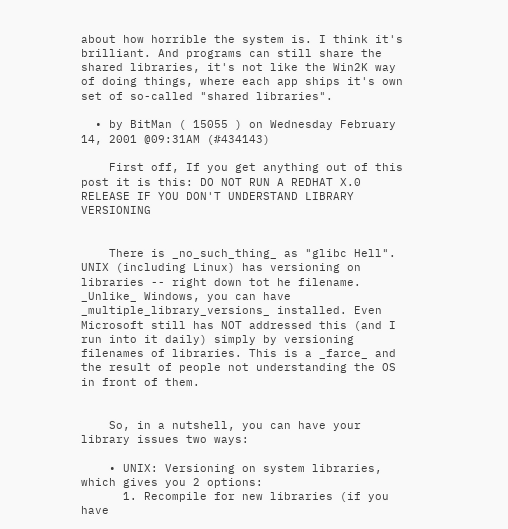about how horrible the system is. I think it's brilliant. And programs can still share the shared libraries, it's not like the Win2K way of doing things, where each app ships it's own set of so-called "shared libraries".

  • by BitMan ( 15055 ) on Wednesday February 14, 2001 @09:31AM (#434143)

    First off, If you get anything out of this post it is this: DO NOT RUN A REDHAT X.0 RELEASE IF YOU DON'T UNDERSTAND LIBRARY VERSIONING


    There is _no_such_thing_ as "glibc Hell". UNIX (including Linux) has versioning on libraries -- right down tot he filename. _Unlike_ Windows, you can have _multiple_library_versions_ installed. Even Microsoft still has NOT addressed this (and I run into it daily) simply by versioning filenames of libraries. This is a _farce_ and the result of people not understanding the OS in front of them.


    So, in a nutshell, you can have your library issues two ways:

    • UNIX: Versioning on system libraries, which gives you 2 options:
      1. Recompile for new libraries (if you have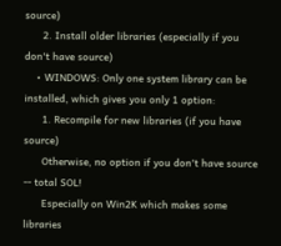source)
      2. Install older libraries (especially if you don't have source)
    • WINDOWS: Only one system library can be installed, which gives you only 1 option:
      1. Recompile for new libraries (if you have source)
      Otherwise, no option if you don't have source -- total SOL!
      Especially on Win2K which makes some libraries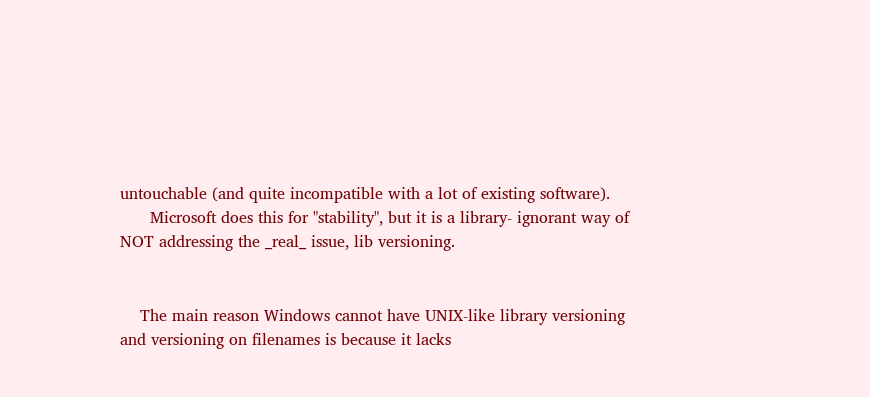untouchable (and quite incompatible with a lot of existing software).
      Microsoft does this for "stability", but it is a library- ignorant way of NOT addressing the _real_ issue, lib versioning.


    The main reason Windows cannot have UNIX-like library versioning and versioning on filenames is because it lacks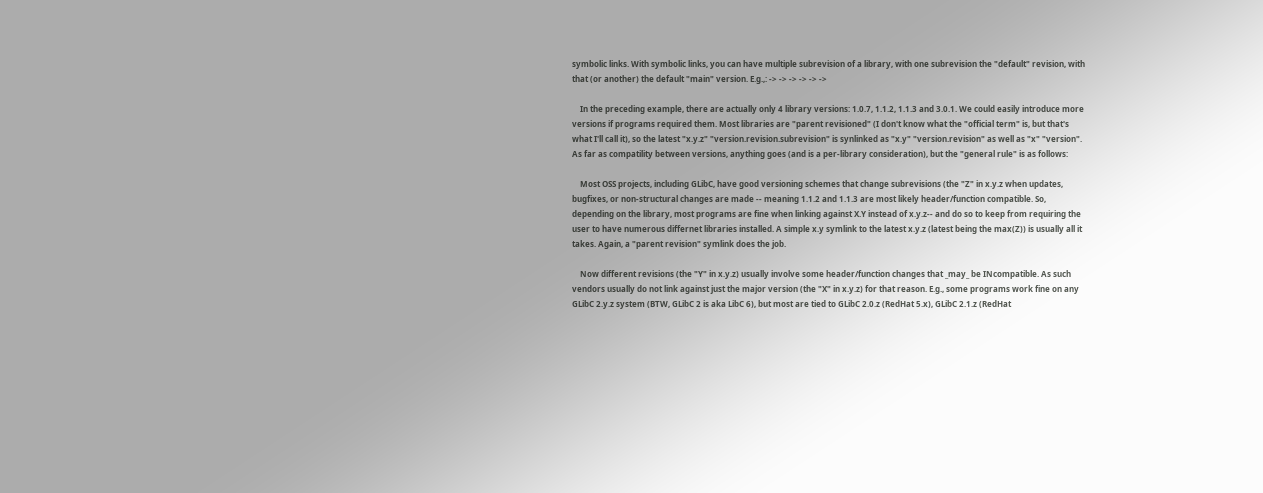symbolic links. With symbolic links, you can have multiple subrevision of a library, with one subrevision the "default" revision, with that (or another) the default "main" version. E.g.,: -> -> -> -> -> ->

    In the preceding example, there are actually only 4 library versions: 1.0.7, 1.1.2, 1.1.3 and 3.0.1. We could easily introduce more versions if programs required them. Most libraries are "parent revisioned" (I don't know what the "official term" is, but that's what I'll call it), so the latest "x.y.z" "version.revision.subrevision" is synlinked as "x.y" "version.revision" as well as "x" "version". As far as compatility between versions, anything goes (and is a per-library consideration), but the "general rule" is as follows:

    Most OSS projects, including GLibC, have good versioning schemes that change subrevisions (the "Z" in x.y.z when updates, bugfixes, or non-structural changes are made -- meaning 1.1.2 and 1.1.3 are most likely header/function compatible. So, depending on the library, most programs are fine when linking against X.Y instead of x.y.z-- and do so to keep from requiring the user to have numerous differnet libraries installed. A simple x.y symlink to the latest x.y.z (latest being the max(Z)) is usually all it takes. Again, a "parent revision" symlink does the job.

    Now different revisions (the "Y" in x.y.z) usually involve some header/function changes that _may_ be INcompatible. As such vendors usually do not link against just the major version (the "X" in x.y.z) for that reason. E.g., some programs work fine on any GLibC 2.y.z system (BTW, GLibC 2 is aka LibC 6), but most are tied to GLibC 2.0.z (RedHat 5.x), GLibC 2.1.z (RedHat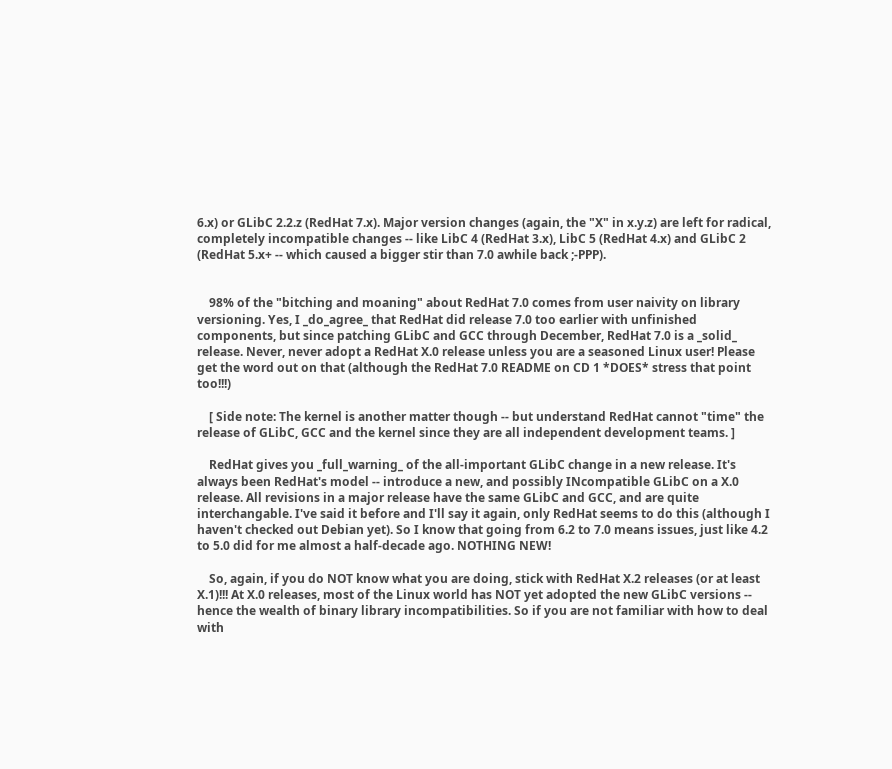6.x) or GLibC 2.2.z (RedHat 7.x). Major version changes (again, the "X" in x.y.z) are left for radical, completely incompatible changes -- like LibC 4 (RedHat 3.x), LibC 5 (RedHat 4.x) and GLibC 2 (RedHat 5.x+ -- which caused a bigger stir than 7.0 awhile back ;-PPP).


    98% of the "bitching and moaning" about RedHat 7.0 comes from user naivity on library versioning. Yes, I _do_agree_ that RedHat did release 7.0 too earlier with unfinished components, but since patching GLibC and GCC through December, RedHat 7.0 is a _solid_ release. Never, never adopt a RedHat X.0 release unless you are a seasoned Linux user! Please get the word out on that (although the RedHat 7.0 README on CD 1 *DOES* stress that point too!!!)

    [ Side note: The kernel is another matter though -- but understand RedHat cannot "time" the release of GLibC, GCC and the kernel since they are all independent development teams. ]

    RedHat gives you _full_warning_ of the all-important GLibC change in a new release. It's always been RedHat's model -- introduce a new, and possibly INcompatible GLibC on a X.0 release. All revisions in a major release have the same GLibC and GCC, and are quite interchangable. I've said it before and I'll say it again, only RedHat seems to do this (although I haven't checked out Debian yet). So I know that going from 6.2 to 7.0 means issues, just like 4.2 to 5.0 did for me almost a half-decade ago. NOTHING NEW!

    So, again, if you do NOT know what you are doing, stick with RedHat X.2 releases (or at least X.1)!!! At X.0 releases, most of the Linux world has NOT yet adopted the new GLibC versions -- hence the wealth of binary library incompatibilities. So if you are not familiar with how to deal with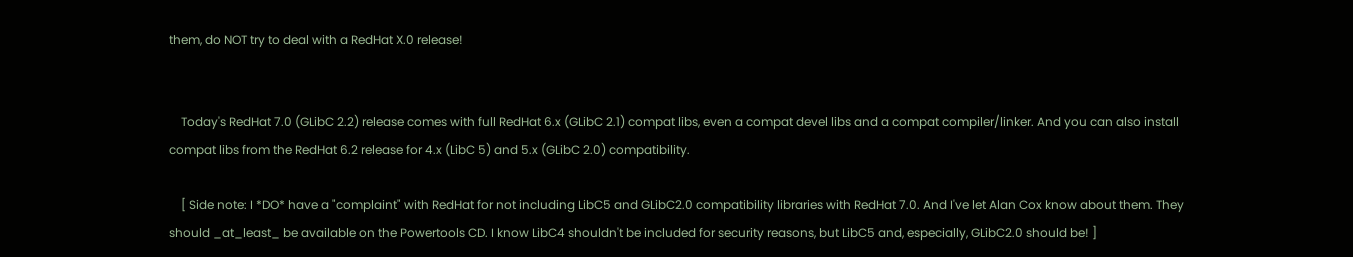them, do NOT try to deal with a RedHat X.0 release!


    Today's RedHat 7.0 (GLibC 2.2) release comes with full RedHat 6.x (GLibC 2.1) compat libs, even a compat devel libs and a compat compiler/linker. And you can also install compat libs from the RedHat 6.2 release for 4.x (LibC 5) and 5.x (GLibC 2.0) compatibility.

    [ Side note: I *DO* have a "complaint" with RedHat for not including LibC5 and GLibC2.0 compatibility libraries with RedHat 7.0. And I've let Alan Cox know about them. They should _at_least_ be available on the Powertools CD. I know LibC4 shouldn't be included for security reasons, but LibC5 and, especially, GLibC2.0 should be! ]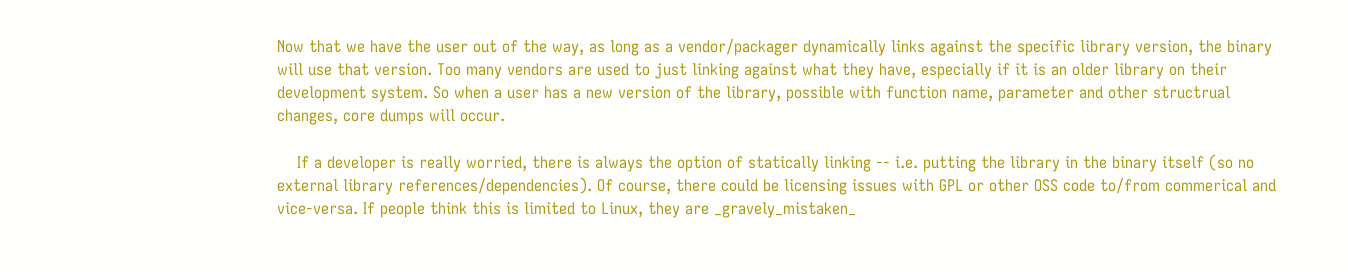Now that we have the user out of the way, as long as a vendor/packager dynamically links against the specific library version, the binary will use that version. Too many vendors are used to just linking against what they have, especially if it is an older library on their development system. So when a user has a new version of the library, possible with function name, parameter and other structrual changes, core dumps will occur.

    If a developer is really worried, there is always the option of statically linking -- i.e. putting the library in the binary itself (so no external library references/dependencies). Of course, there could be licensing issues with GPL or other OSS code to/from commerical and vice-versa. If people think this is limited to Linux, they are _gravely_mistaken_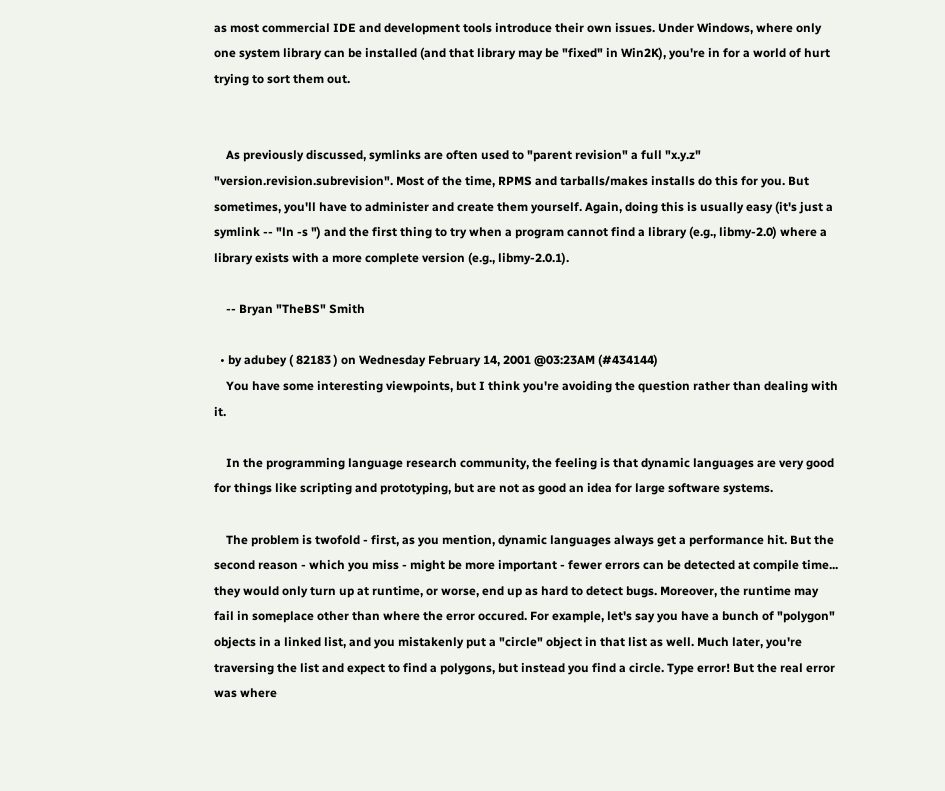as most commercial IDE and development tools introduce their own issues. Under Windows, where only one system library can be installed (and that library may be "fixed" in Win2K), you're in for a world of hurt trying to sort them out.


    As previously discussed, symlinks are often used to "parent revision" a full "x.y.z" "version.revision.subrevision". Most of the time, RPMS and tarballs/makes installs do this for you. But sometimes, you'll have to administer and create them yourself. Again, doing this is usually easy (it's just a symlink -- "ln -s ") and the first thing to try when a program cannot find a library (e.g., libmy-2.0) where a library exists with a more complete version (e.g., libmy-2.0.1).

    -- Bryan "TheBS" Smith

  • by adubey ( 82183 ) on Wednesday February 14, 2001 @03:23AM (#434144)
    You have some interesting viewpoints, but I think you're avoiding the question rather than dealing with it.

    In the programming language research community, the feeling is that dynamic languages are very good for things like scripting and prototyping, but are not as good an idea for large software systems.

    The problem is twofold - first, as you mention, dynamic languages always get a performance hit. But the second reason - which you miss - might be more important - fewer errors can be detected at compile time... they would only turn up at runtime, or worse, end up as hard to detect bugs. Moreover, the runtime may fail in someplace other than where the error occured. For example, let's say you have a bunch of "polygon" objects in a linked list, and you mistakenly put a "circle" object in that list as well. Much later, you're traversing the list and expect to find a polygons, but instead you find a circle. Type error! But the real error was where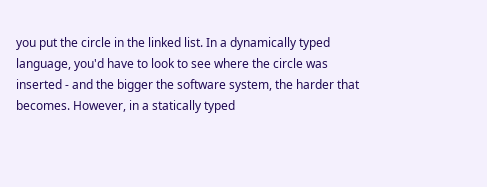you put the circle in the linked list. In a dynamically typed language, you'd have to look to see where the circle was inserted - and the bigger the software system, the harder that becomes. However, in a statically typed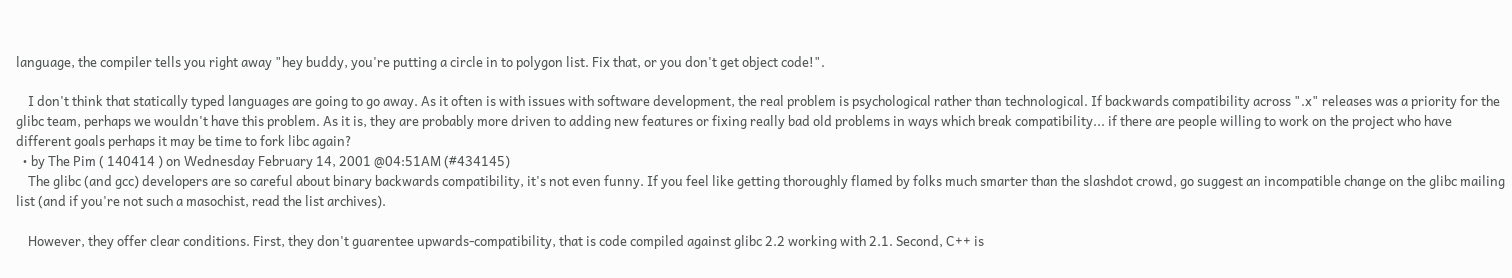language, the compiler tells you right away "hey buddy, you're putting a circle in to polygon list. Fix that, or you don't get object code!".

    I don't think that statically typed languages are going to go away. As it often is with issues with software development, the real problem is psychological rather than technological. If backwards compatibility across ".x" releases was a priority for the glibc team, perhaps we wouldn't have this problem. As it is, they are probably more driven to adding new features or fixing really bad old problems in ways which break compatibility... if there are people willing to work on the project who have different goals perhaps it may be time to fork libc again?
  • by The Pim ( 140414 ) on Wednesday February 14, 2001 @04:51AM (#434145)
    The glibc (and gcc) developers are so careful about binary backwards compatibility, it's not even funny. If you feel like getting thoroughly flamed by folks much smarter than the slashdot crowd, go suggest an incompatible change on the glibc mailing list (and if you're not such a masochist, read the list archives).

    However, they offer clear conditions. First, they don't guarentee upwards-compatibility, that is code compiled against glibc 2.2 working with 2.1. Second, C++ is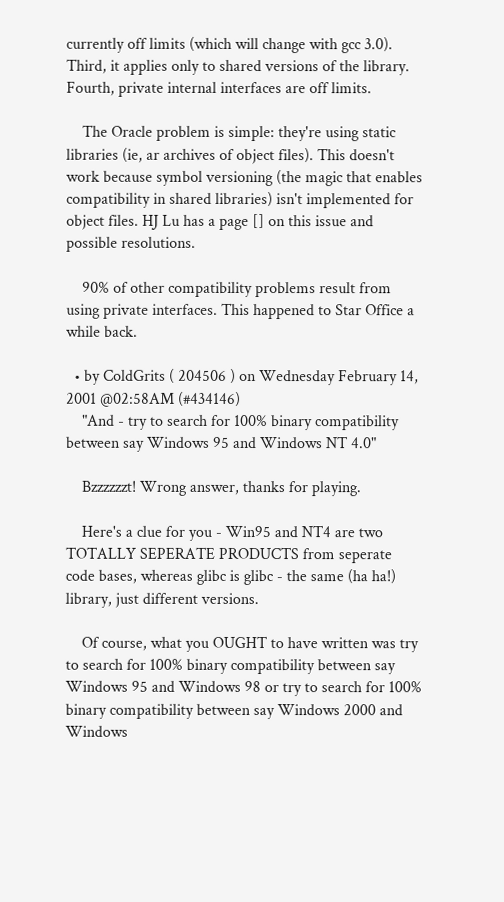currently off limits (which will change with gcc 3.0). Third, it applies only to shared versions of the library. Fourth, private internal interfaces are off limits.

    The Oracle problem is simple: they're using static libraries (ie, ar archives of object files). This doesn't work because symbol versioning (the magic that enables compatibility in shared libraries) isn't implemented for object files. HJ Lu has a page [] on this issue and possible resolutions.

    90% of other compatibility problems result from using private interfaces. This happened to Star Office a while back.

  • by ColdGrits ( 204506 ) on Wednesday February 14, 2001 @02:58AM (#434146)
    "And - try to search for 100% binary compatibility between say Windows 95 and Windows NT 4.0"

    Bzzzzzzt! Wrong answer, thanks for playing.

    Here's a clue for you - Win95 and NT4 are two TOTALLY SEPERATE PRODUCTS from seperate code bases, whereas glibc is glibc - the same (ha ha!) library, just different versions.

    Of course, what you OUGHT to have written was try to search for 100% binary compatibility between say Windows 95 and Windows 98 or try to search for 100% binary compatibility between say Windows 2000 and Windows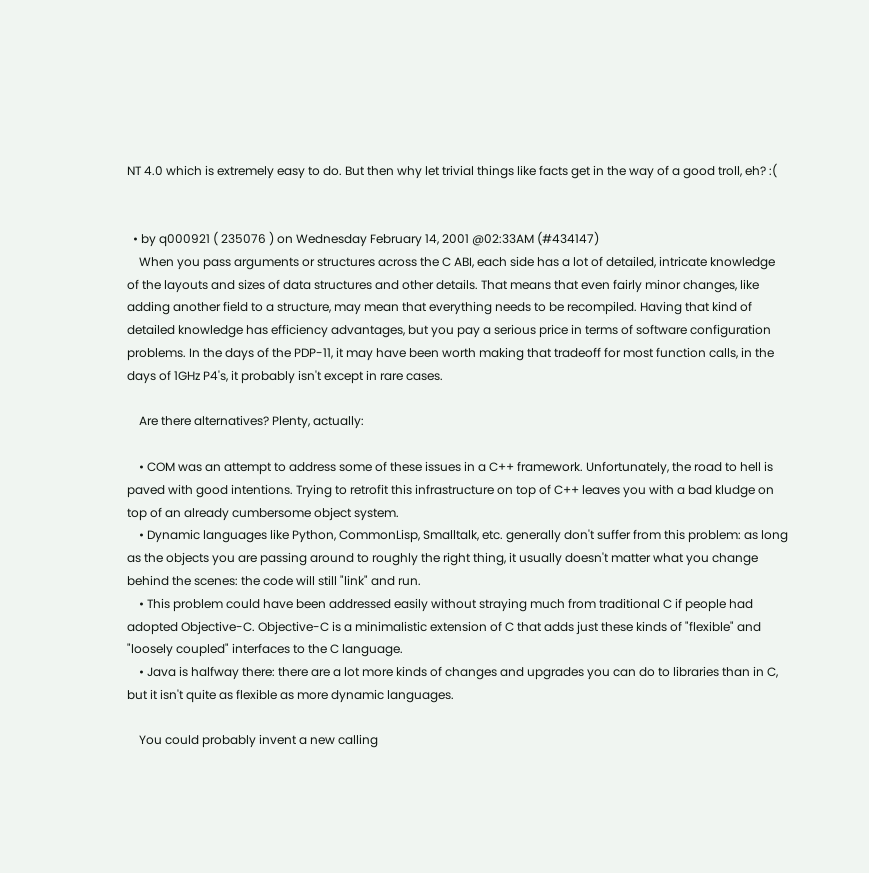NT 4.0 which is extremely easy to do. But then why let trivial things like facts get in the way of a good troll, eh? :(


  • by q000921 ( 235076 ) on Wednesday February 14, 2001 @02:33AM (#434147)
    When you pass arguments or structures across the C ABI, each side has a lot of detailed, intricate knowledge of the layouts and sizes of data structures and other details. That means that even fairly minor changes, like adding another field to a structure, may mean that everything needs to be recompiled. Having that kind of detailed knowledge has efficiency advantages, but you pay a serious price in terms of software configuration problems. In the days of the PDP-11, it may have been worth making that tradeoff for most function calls, in the days of 1GHz P4's, it probably isn't except in rare cases.

    Are there alternatives? Plenty, actually:

    • COM was an attempt to address some of these issues in a C++ framework. Unfortunately, the road to hell is paved with good intentions. Trying to retrofit this infrastructure on top of C++ leaves you with a bad kludge on top of an already cumbersome object system.
    • Dynamic languages like Python, CommonLisp, Smalltalk, etc. generally don't suffer from this problem: as long as the objects you are passing around to roughly the right thing, it usually doesn't matter what you change behind the scenes: the code will still "link" and run.
    • This problem could have been addressed easily without straying much from traditional C if people had adopted Objective-C. Objective-C is a minimalistic extension of C that adds just these kinds of "flexible" and "loosely coupled" interfaces to the C language.
    • Java is halfway there: there are a lot more kinds of changes and upgrades you can do to libraries than in C, but it isn't quite as flexible as more dynamic languages.

    You could probably invent a new calling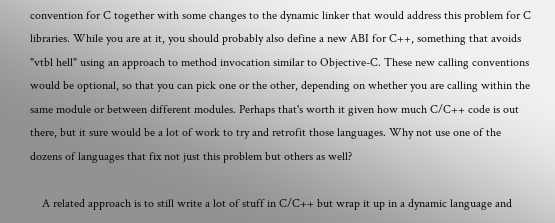convention for C together with some changes to the dynamic linker that would address this problem for C libraries. While you are at it, you should probably also define a new ABI for C++, something that avoids "vtbl hell" using an approach to method invocation similar to Objective-C. These new calling conventions would be optional, so that you can pick one or the other, depending on whether you are calling within the same module or between different modules. Perhaps that's worth it given how much C/C++ code is out there, but it sure would be a lot of work to try and retrofit those languages. Why not use one of the dozens of languages that fix not just this problem but others as well?

    A related approach is to still write a lot of stuff in C/C++ but wrap it up in a dynamic language and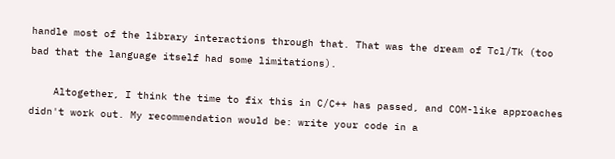handle most of the library interactions through that. That was the dream of Tcl/Tk (too bad that the language itself had some limitations).

    Altogether, I think the time to fix this in C/C++ has passed, and COM-like approaches didn't work out. My recommendation would be: write your code in a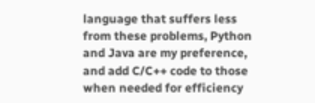language that suffers less from these problems, Python and Java are my preference, and add C/C++ code to those when needed for efficiency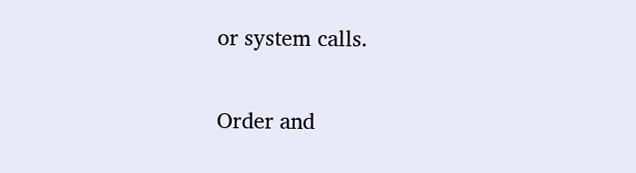or system calls.

Order and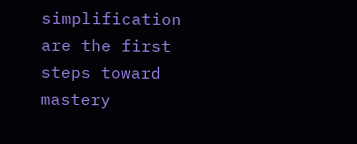simplification are the first steps toward mastery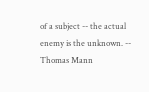of a subject -- the actual enemy is the unknown. -- Thomas Mann